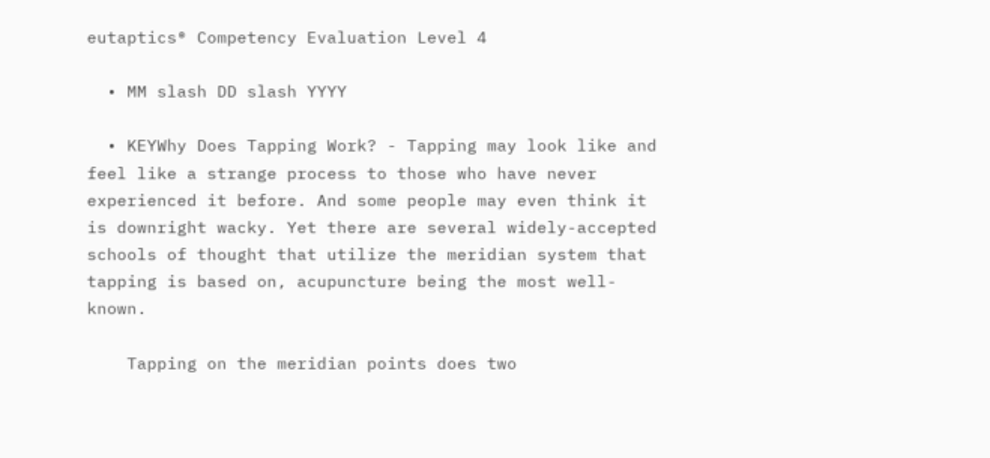eutaptics® Competency Evaluation Level 4

  • MM slash DD slash YYYY

  • KEYWhy Does Tapping Work? - Tapping may look like and feel like a strange process to those who have never experienced it before. And some people may even think it is downright wacky. Yet there are several widely-accepted schools of thought that utilize the meridian system that tapping is based on, acupuncture being the most well-known.

    Tapping on the meridian points does two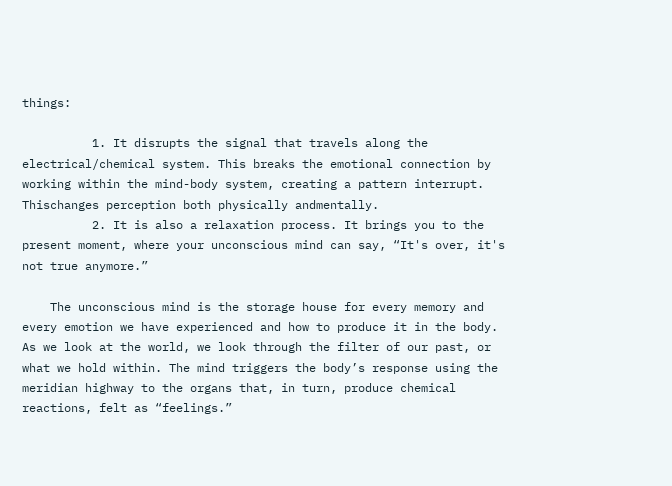things:

          1. It disrupts the signal that travels along the electrical/chemical system. This breaks the emotional connection by working within the mind-body system, creating a pattern interrupt. Thischanges perception both physically andmentally.
          2. It is also a relaxation process. It brings you to the present moment, where your unconscious mind can say, “It's over, it's not true anymore.”

    The unconscious mind is the storage house for every memory and every emotion we have experienced and how to produce it in the body. As we look at the world, we look through the filter of our past, or what we hold within. The mind triggers the body’s response using the meridian highway to the organs that, in turn, produce chemical reactions, felt as “feelings.”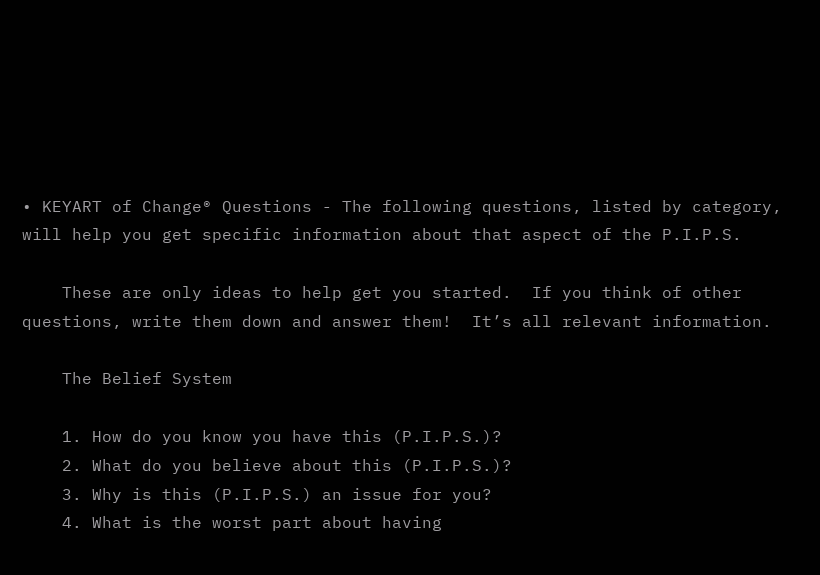• KEYART of Change® Questions - The following questions, listed by category, will help you get specific information about that aspect of the P.I.P.S.

    These are only ideas to help get you started.  If you think of other questions, write them down and answer them!  It’s all relevant information.

    The Belief System

    1. How do you know you have this (P.I.P.S.)?
    2. What do you believe about this (P.I.P.S.)?
    3. Why is this (P.I.P.S.) an issue for you?
    4. What is the worst part about having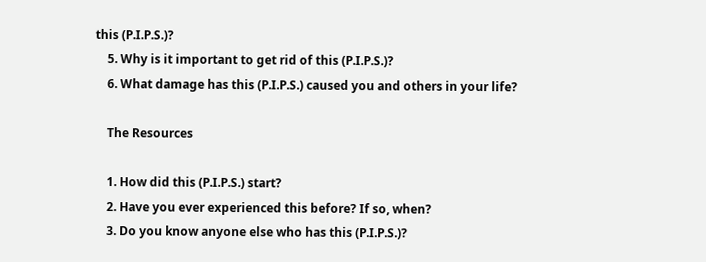this (P.I.P.S.)?
    5. Why is it important to get rid of this (P.I.P.S.)?
    6. What damage has this (P.I.P.S.) caused you and others in your life?

    The Resources

    1. How did this (P.I.P.S.) start?
    2. Have you ever experienced this before? If so, when?
    3. Do you know anyone else who has this (P.I.P.S.)?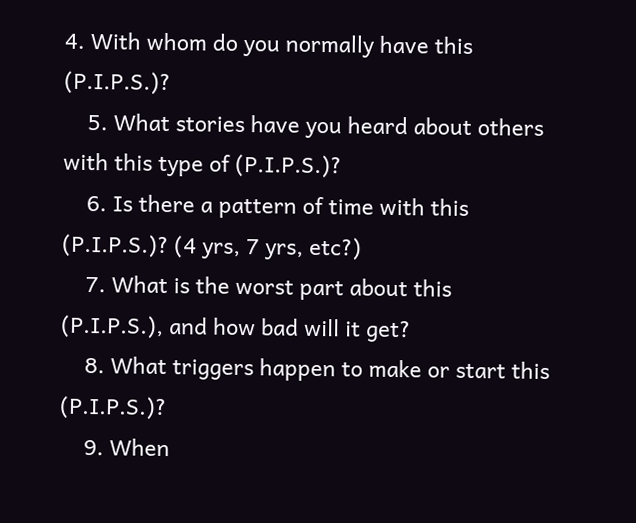4. With whom do you normally have this (P.I.P.S.)?
    5. What stories have you heard about others with this type of (P.I.P.S.)?
    6. Is there a pattern of time with this (P.I.P.S.)? (4 yrs, 7 yrs, etc?)
    7. What is the worst part about this (P.I.P.S.), and how bad will it get?
    8. What triggers happen to make or start this (P.I.P.S.)?
    9. When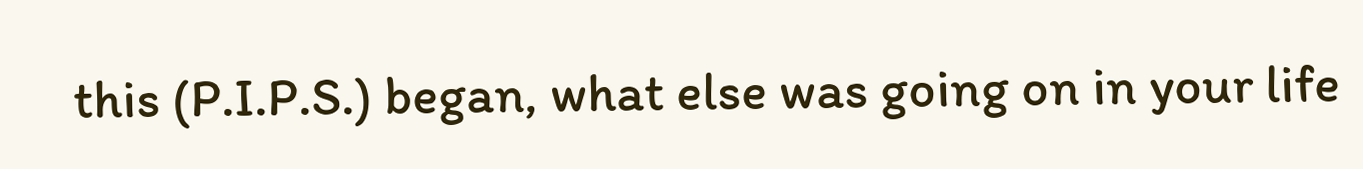this (P.I.P.S.) began, what else was going on in your life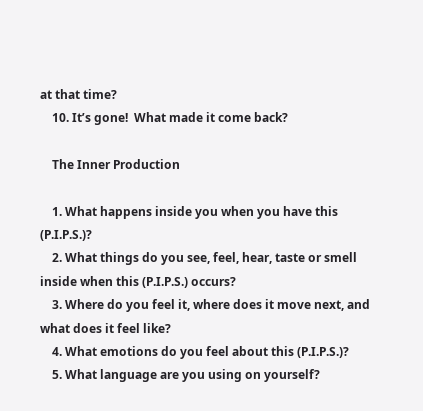at that time?
    10. It’s gone!  What made it come back?

    The Inner Production

    1. What happens inside you when you have this (P.I.P.S.)?
    2. What things do you see, feel, hear, taste or smell inside when this (P.I.P.S.) occurs?
    3. Where do you feel it, where does it move next, and what does it feel like?
    4. What emotions do you feel about this (P.I.P.S.)?
    5. What language are you using on yourself?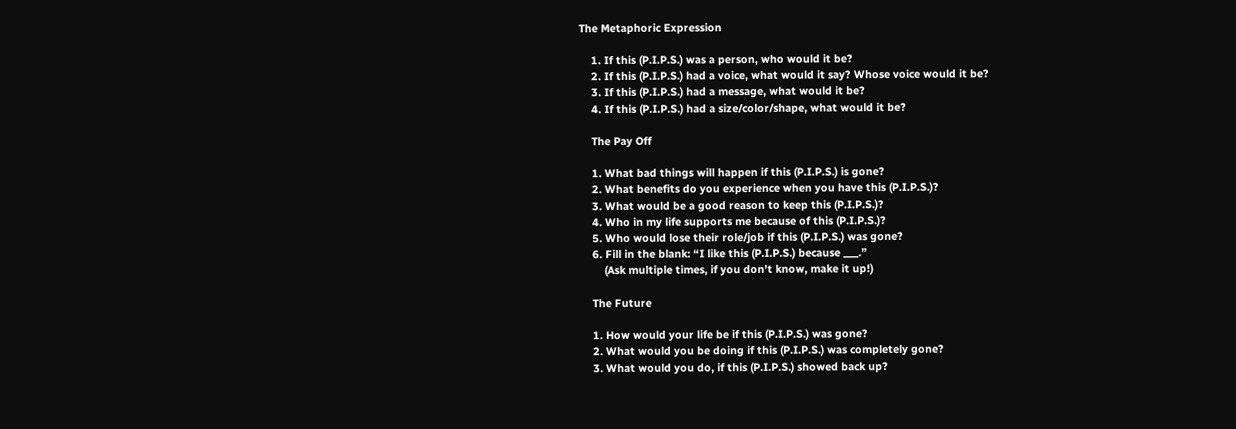The Metaphoric Expression

    1. If this (P.I.P.S.) was a person, who would it be?
    2. If this (P.I.P.S.) had a voice, what would it say? Whose voice would it be?
    3. If this (P.I.P.S.) had a message, what would it be?
    4. If this (P.I.P.S.) had a size/color/shape, what would it be?

    The Pay Off

    1. What bad things will happen if this (P.I.P.S.) is gone?
    2. What benefits do you experience when you have this (P.I.P.S.)?
    3. What would be a good reason to keep this (P.I.P.S.)?
    4. Who in my life supports me because of this (P.I.P.S.)?
    5. Who would lose their role/job if this (P.I.P.S.) was gone?
    6. Fill in the blank: “I like this (P.I.P.S.) because ___.”
        (Ask multiple times, if you don't know, make it up!)

    The Future

    1. How would your life be if this (P.I.P.S.) was gone?
    2. What would you be doing if this (P.I.P.S.) was completely gone?
    3. What would you do, if this (P.I.P.S.) showed back up?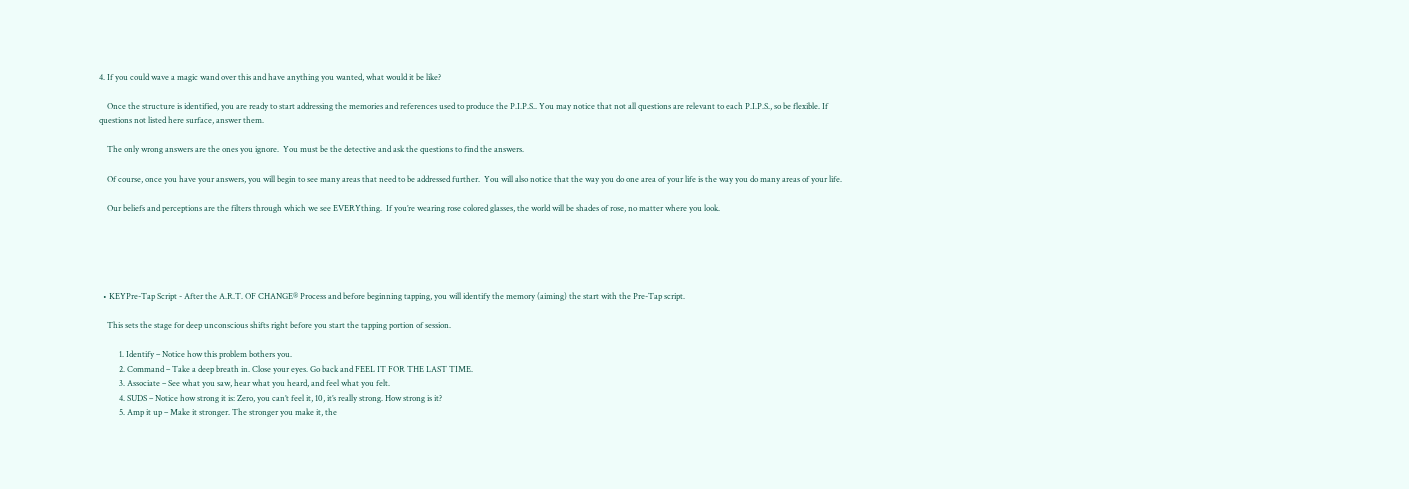4. If you could wave a magic wand over this and have anything you wanted, what would it be like?

    Once the structure is identified, you are ready to start addressing the memories and references used to produce the P.I.P.S.. You may notice that not all questions are relevant to each P.I.P.S., so be flexible. If questions not listed here surface, answer them.

    The only wrong answers are the ones you ignore.  You must be the detective and ask the questions to find the answers.

    Of course, once you have your answers, you will begin to see many areas that need to be addressed further.  You will also notice that the way you do one area of your life is the way you do many areas of your life.

    Our beliefs and perceptions are the filters through which we see EVERYthing.  If you’re wearing rose colored glasses, the world will be shades of rose, no matter where you look.





  • KEYPre-Tap Script - After the A.R.T. OF CHANGE® Process and before beginning tapping, you will identify the memory (aiming) the start with the Pre-Tap script.

    This sets the stage for deep unconscious shifts right before you start the tapping portion of session.

          1. Identify – Notice how this problem bothers you.
          2. Command – Take a deep breath in. Close your eyes. Go back and FEEL IT FOR THE LAST TIME.
          3. Associate – See what you saw, hear what you heard, and feel what you felt.
          4. SUDS – Notice how strong it is: Zero, you can’t feel it, 10, it’s really strong. How strong is it?
          5. Amp it up – Make it stronger. The stronger you make it, the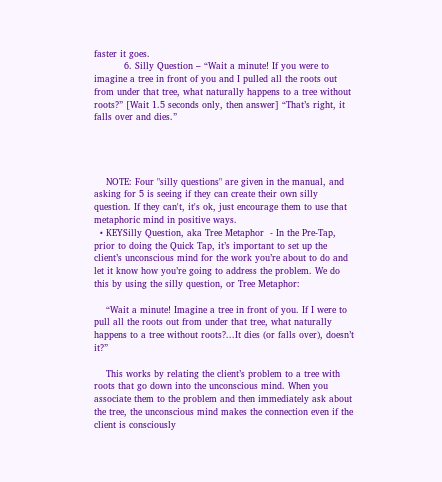faster it goes.
          6. Silly Question – “Wait a minute! If you were to imagine a tree in front of you and I pulled all the roots out from under that tree, what naturally happens to a tree without roots?” [Wait 1.5 seconds only, then answer] “That’s right, it falls over and dies.”




    NOTE: Four "silly questions" are given in the manual, and asking for 5 is seeing if they can create their own silly question. If they can't, it's ok, just encourage them to use that metaphoric mind in positive ways.
  • KEYSilly Question, aka Tree Metaphor  - In the Pre-Tap, prior to doing the Quick Tap, it’s important to set up the client’s unconscious mind for the work you’re about to do and let it know how you’re going to address the problem. We do this by using the silly question, or Tree Metaphor:

    “Wait a minute! Imagine a tree in front of you. If I were to pull all the roots out from under that tree, what naturally happens to a tree without roots?...It dies (or falls over), doesn’t it?”

    This works by relating the client’s problem to a tree with roots that go down into the unconscious mind. When you associate them to the problem and then immediately ask about the tree, the unconscious mind makes the connection even if the client is consciously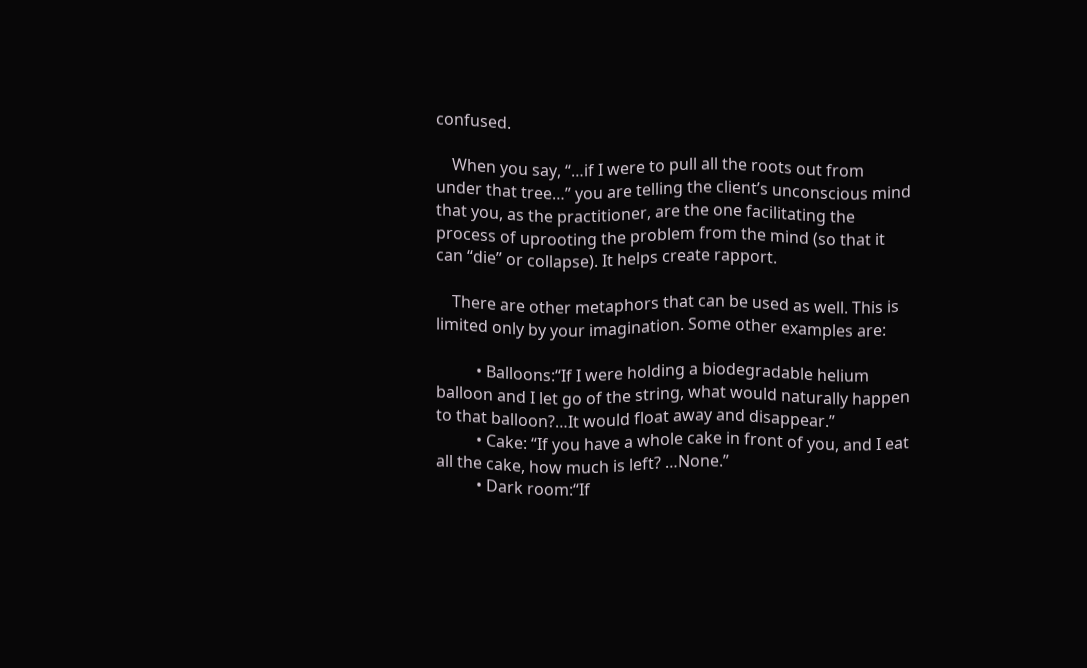confused.

    When you say, “…if I were to pull all the roots out from under that tree…” you are telling the client’s unconscious mind that you, as the practitioner, are the one facilitating the process of uprooting the problem from the mind (so that it can “die” or collapse). It helps create rapport.

    There are other metaphors that can be used as well. This is limited only by your imagination. Some other examples are:

          • Balloons:“If I were holding a biodegradable helium balloon and I let go of the string, what would naturally happen to that balloon?…It would float away and disappear.”
          • Cake: “If you have a whole cake in front of you, and I eat all the cake, how much is left? …None.”
          • Dark room:“If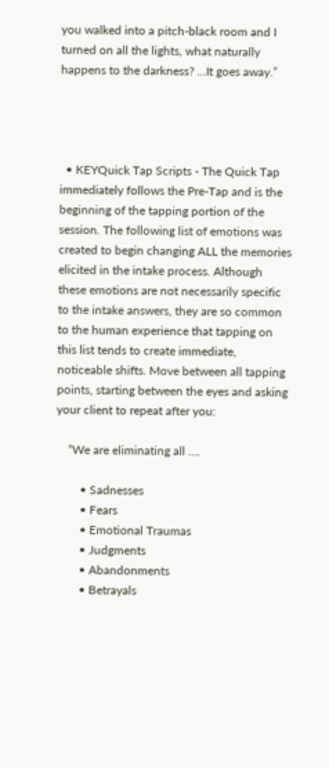you walked into a pitch-black room and I turned on all the lights, what naturally happens to the darkness? …It goes away.”




  • KEYQuick Tap Scripts - The Quick Tap immediately follows the Pre-Tap and is the beginning of the tapping portion of the session. The following list of emotions was created to begin changing ALL the memories elicited in the intake process. Although these emotions are not necessarily specific to the intake answers, they are so common to the human experience that tapping on this list tends to create immediate, noticeable shifts. Move between all tapping points, starting between the eyes and asking your client to repeat after you:

    “We are eliminating all ….

        • Sadnesses
        • Fears
        • Emotional Traumas
        • Judgments
        • Abandonments
        • Betrayals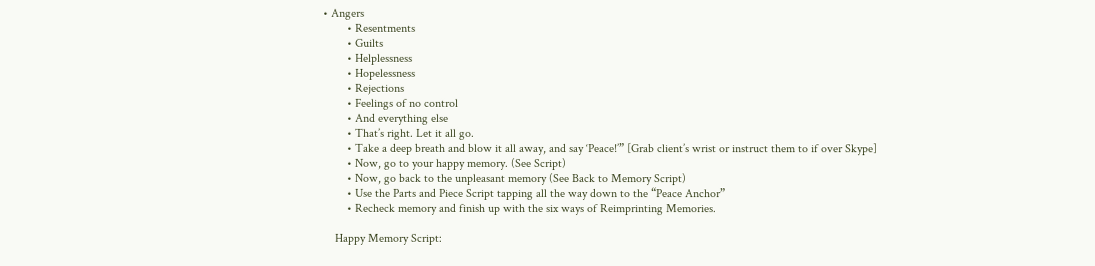• Angers
        • Resentments
        • Guilts
        • Helplessness
        • Hopelessness
        • Rejections
        • Feelings of no control
        • And everything else
        • That’s right. Let it all go.
        • Take a deep breath and blow it all away, and say ‘Peace!’” [Grab client’s wrist or instruct them to if over Skype]
        • Now, go to your happy memory. (See Script)
        • Now, go back to the unpleasant memory (See Back to Memory Script)
        • Use the Parts and Piece Script tapping all the way down to the “Peace Anchor”
        • Recheck memory and finish up with the six ways of Reimprinting Memories.

    Happy Memory Script: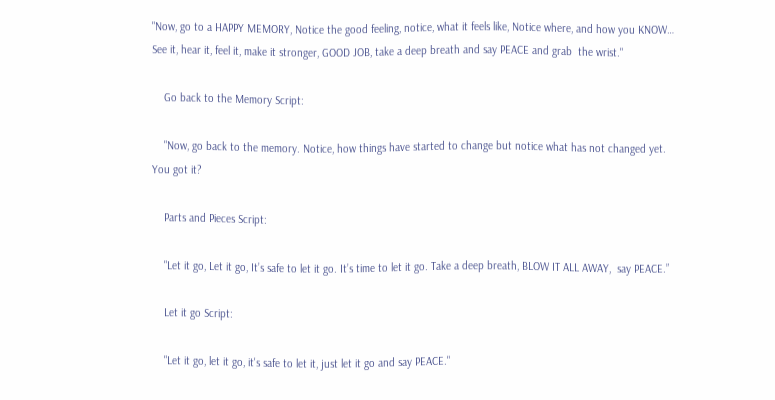"Now, go to a HAPPY MEMORY, Notice the good feeling, notice, what it feels like, Notice where, and how you KNOW… See it, hear it, feel it, make it stronger, GOOD JOB, take a deep breath and say PEACE and grab  the wrist."

    Go back to the Memory Script:

    "Now, go back to the memory. Notice, how things have started to change but notice what has not changed yet. You got it?

    Parts and Pieces Script:

    "Let it go, Let it go, It’s safe to let it go. It’s time to let it go. Take a deep breath, BLOW IT ALL AWAY,  say PEACE.”

    Let it go Script:

    "Let it go, let it go, it's safe to let it, just let it go and say PEACE."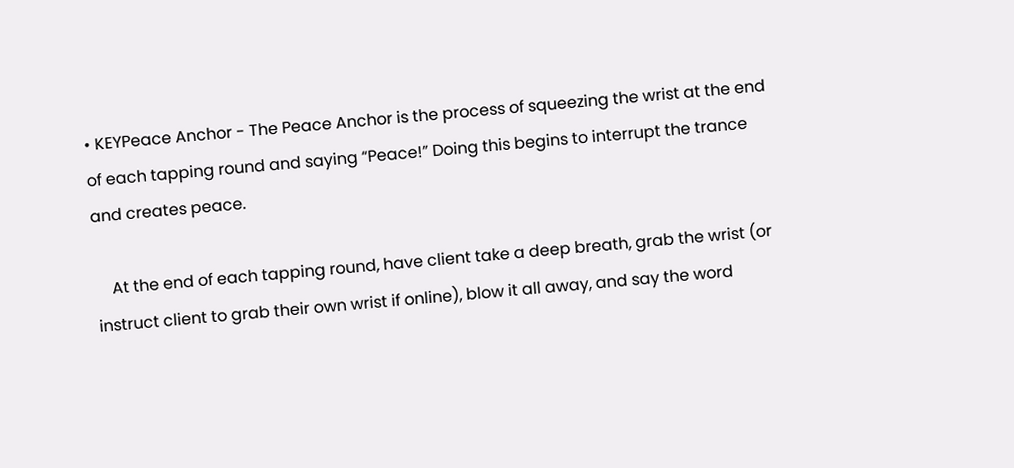• KEYPeace Anchor - The Peace Anchor is the process of squeezing the wrist at the end of each tapping round and saying “Peace!” Doing this begins to interrupt the trance and creates peace.

    At the end of each tapping round, have client take a deep breath, grab the wrist (or instruct client to grab their own wrist if online), blow it all away, and say the word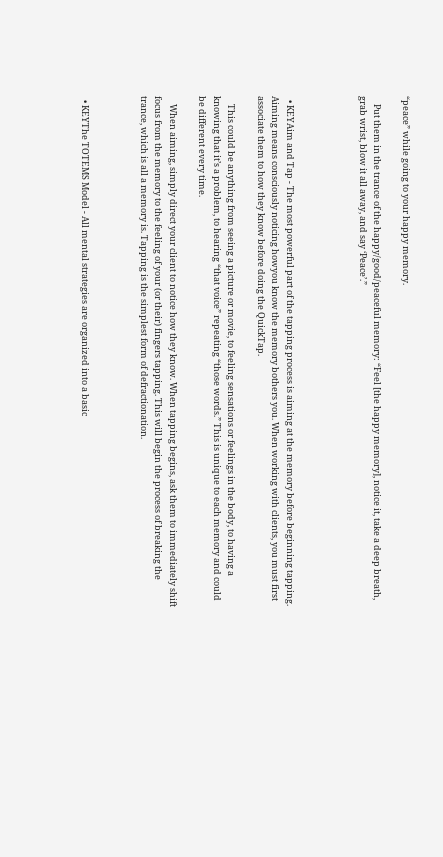“peace” while going to your happy memory.

    Put them in the trance of the happy/good/peaceful memory: “Feel [the happy memory], notice it, take a deep breath, grab wrist, blow it all away, and say ‘Peace’.”




  • KEYAim and Tap - The most powerful part of the tapping process is aiming at the memory before beginning tapping. Aiming means consciously noticing howyou know the memory bothers you. When working with clients, you must first associate them to how they know before doing the QuickTap.

    This could be anything from seeing a picture or movie, to feeling sensations or feelings in the body, to having a knowing that it’s a problem, to hearing “that voice” repeating “those words.” This is unique to each memory and could be different every time.

    When aiming, simply direct your client to notice how they know. When tapping begins, ask them to immediately shift focus from the memory to the feeling of your (or their) fingers tapping. This will begin the process of breaking the trance, which is all a memory is. Tapping is the simplest form of defractionation.



  • KEYThe TOTEMS Model - All mental strategies are organized into a basic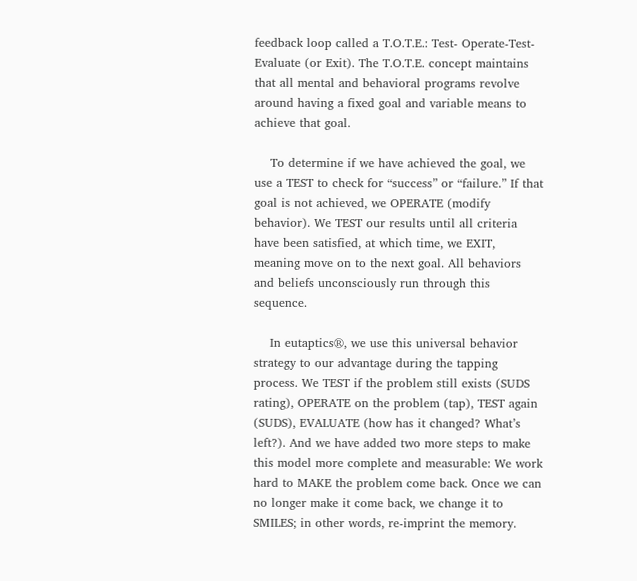feedback loop called a T.O.T.E.: Test- Operate-Test-Evaluate (or Exit). The T.O.T.E. concept maintains that all mental and behavioral programs revolve around having a fixed goal and variable means to achieve that goal.

    To determine if we have achieved the goal, we use a TEST to check for “success” or “failure.” If that goal is not achieved, we OPERATE (modify behavior). We TEST our results until all criteria have been satisfied, at which time, we EXIT, meaning move on to the next goal. All behaviors and beliefs unconsciously run through this sequence.

    In eutaptics®, we use this universal behavior strategy to our advantage during the tapping process. We TEST if the problem still exists (SUDS rating), OPERATE on the problem (tap), TEST again (SUDS), EVALUATE (how has it changed? What’s left?). And we have added two more steps to make this model more complete and measurable: We work hard to MAKE the problem come back. Once we can no longer make it come back, we change it to SMILES; in other words, re-imprint the memory.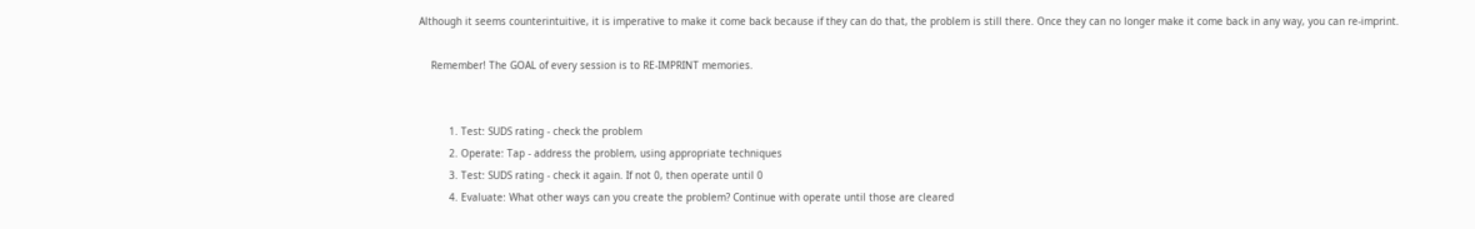Although it seems counterintuitive, it is imperative to make it come back because if they can do that, the problem is still there. Once they can no longer make it come back in any way, you can re-imprint.

    Remember! The GOAL of every session is to RE-IMPRINT memories.


          1. Test: SUDS rating - check the problem
          2. Operate: Tap - address the problem, using appropriate techniques
          3. Test: SUDS rating - check it again. If not 0, then operate until 0
          4. Evaluate: What other ways can you create the problem? Continue with operate until those are cleared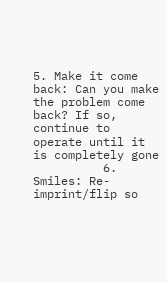5. Make it come back: Can you make the problem come back? If so, continue to operate until it is completely gone
          6. Smiles: Re-imprint/flip so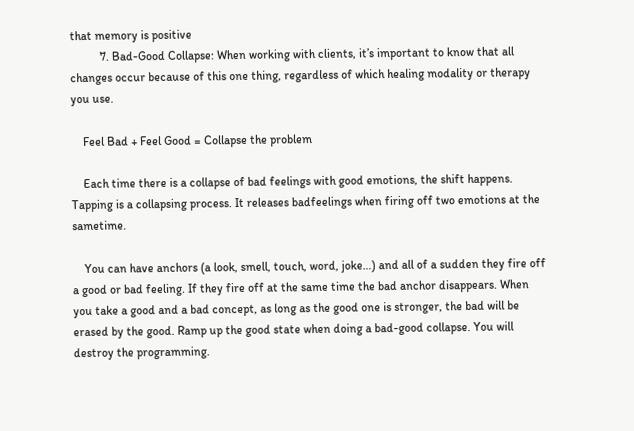that memory is positive
          7. Bad-Good Collapse: When working with clients, it’s important to know that all changes occur because of this one thing, regardless of which healing modality or therapy you use.

    Feel Bad + Feel Good = Collapse the problem

    Each time there is a collapse of bad feelings with good emotions, the shift happens. Tapping is a collapsing process. It releases badfeelings when firing off two emotions at the sametime.

    You can have anchors (a look, smell, touch, word, joke…) and all of a sudden they fire off a good or bad feeling. If they fire off at the same time the bad anchor disappears. When you take a good and a bad concept, as long as the good one is stronger, the bad will be erased by the good. Ramp up the good state when doing a bad-good collapse. You will destroy the programming.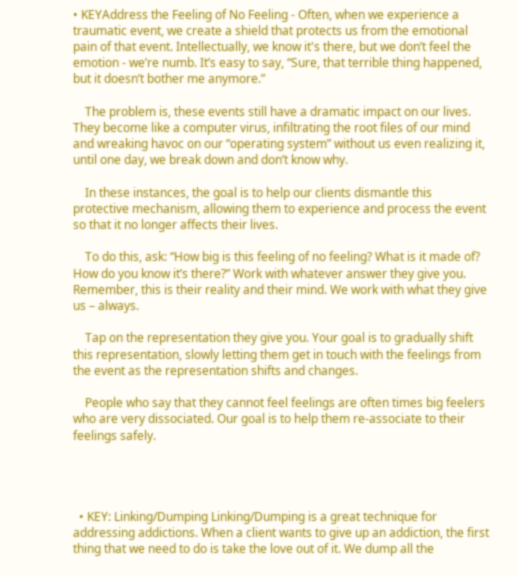• KEYAddress the Feeling of No Feeling - Often, when we experience a traumatic event, we create a shield that protects us from the emotional pain of that event. Intellectually, we know it's there, but we don’t feel the emotion - we’re numb. It’s easy to say, “Sure, that terrible thing happened, but it doesn’t bother me anymore.”

    The problem is, these events still have a dramatic impact on our lives. They become like a computer virus, infiltrating the root files of our mind and wreaking havoc on our “operating system” without us even realizing it, until one day, we break down and don’t know why.

    In these instances, the goal is to help our clients dismantle this protective mechanism, allowing them to experience and process the event so that it no longer affects their lives.

    To do this, ask: “How big is this feeling of no feeling? What is it made of? How do you know it’s there?” Work with whatever answer they give you. Remember, this is their reality and their mind. We work with what they give us – always.

    Tap on the representation they give you. Your goal is to gradually shift this representation, slowly letting them get in touch with the feelings from the event as the representation shifts and changes.

    People who say that they cannot feel feelings are often times big feelers who are very dissociated. Our goal is to help them re-associate to their feelings safely.




  • KEY: Linking/Dumping Linking/Dumping is a great technique for addressing addictions. When a client wants to give up an addiction, the first thing that we need to do is take the love out of it. We dump all the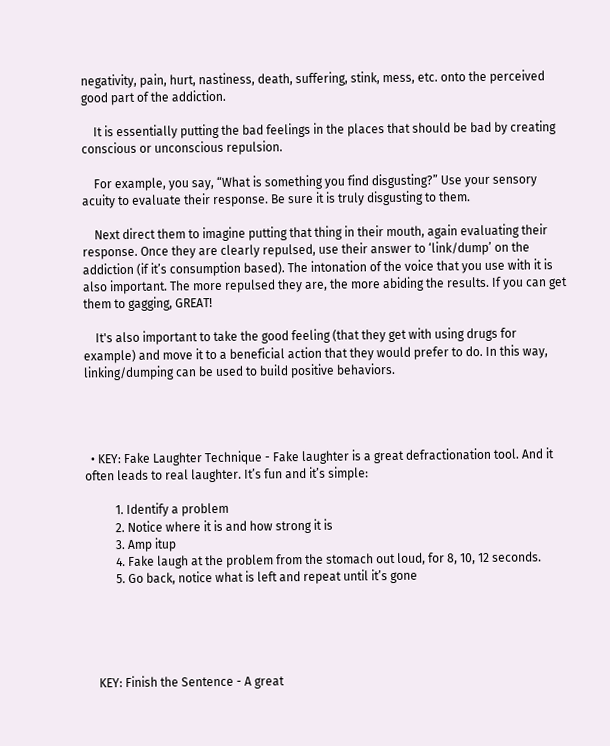negativity, pain, hurt, nastiness, death, suffering, stink, mess, etc. onto the perceived good part of the addiction.

    It is essentially putting the bad feelings in the places that should be bad by creating conscious or unconscious repulsion.

    For example, you say, “What is something you find disgusting?” Use your sensory acuity to evaluate their response. Be sure it is truly disgusting to them.

    Next direct them to imagine putting that thing in their mouth, again evaluating their response. Once they are clearly repulsed, use their answer to ‘link/dump’ on the addiction (if it’s consumption based). The intonation of the voice that you use with it is also important. The more repulsed they are, the more abiding the results. If you can get them to gagging, GREAT!

    It's also important to take the good feeling (that they get with using drugs for example) and move it to a beneficial action that they would prefer to do. In this way, linking/dumping can be used to build positive behaviors.




  • KEY: Fake Laughter Technique - Fake laughter is a great defractionation tool. And it often leads to real laughter. It’s fun and it’s simple:

          1. Identify a problem
          2. Notice where it is and how strong it is
          3. Amp itup
          4. Fake laugh at the problem from the stomach out loud, for 8, 10, 12 seconds.
          5. Go back, notice what is left and repeat until it’s gone





    KEY: Finish the Sentence - A great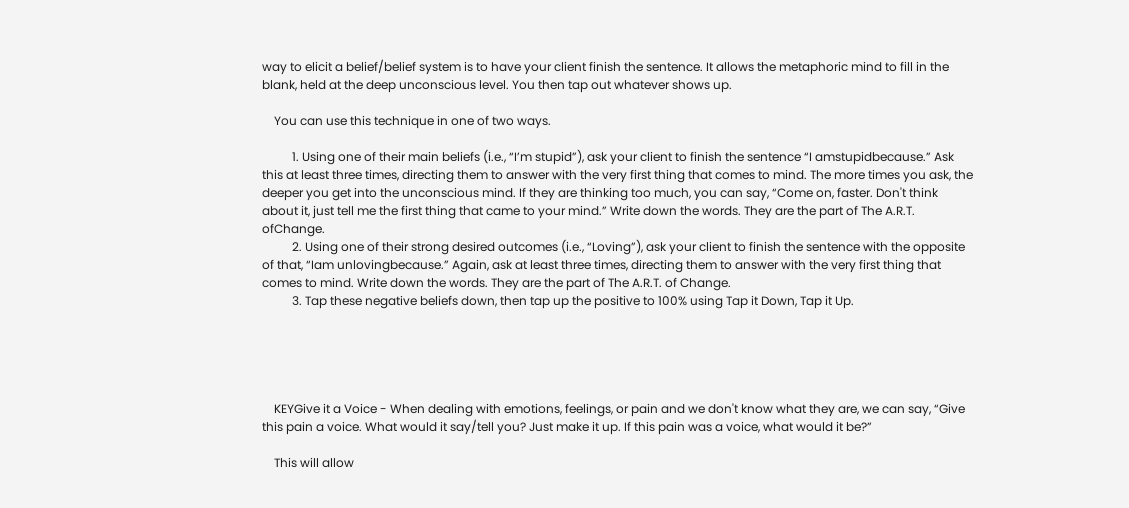way to elicit a belief/belief system is to have your client finish the sentence. It allows the metaphoric mind to fill in the blank, held at the deep unconscious level. You then tap out whatever shows up.

    You can use this technique in one of two ways.

          1. Using one of their main beliefs (i.e., “I’m stupid”), ask your client to finish the sentence “I amstupidbecause.” Ask this at least three times, directing them to answer with the very first thing that comes to mind. The more times you ask, the deeper you get into the unconscious mind. If they are thinking too much, you can say, “Come on, faster. Don't think about it, just tell me the first thing that came to your mind.” Write down the words. They are the part of The A.R.T. ofChange.
          2. Using one of their strong desired outcomes (i.e., “Loving”), ask your client to finish the sentence with the opposite of that, “Iam unlovingbecause.” Again, ask at least three times, directing them to answer with the very first thing that comes to mind. Write down the words. They are the part of The A.R.T. of Change.
          3. Tap these negative beliefs down, then tap up the positive to 100% using Tap it Down, Tap it Up.





    KEYGive it a Voice - When dealing with emotions, feelings, or pain and we don't know what they are, we can say, “Give this pain a voice. What would it say/tell you? Just make it up. If this pain was a voice, what would it be?”

    This will allow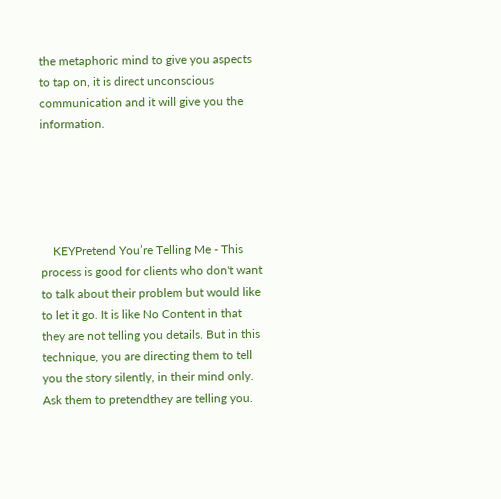the metaphoric mind to give you aspects to tap on, it is direct unconscious communication and it will give you the information.





    KEYPretend You’re Telling Me - This process is good for clients who don't want to talk about their problem but would like to let it go. It is like No Content in that they are not telling you details. But in this technique, you are directing them to tell you the story silently, in their mind only. Ask them to pretendthey are telling you.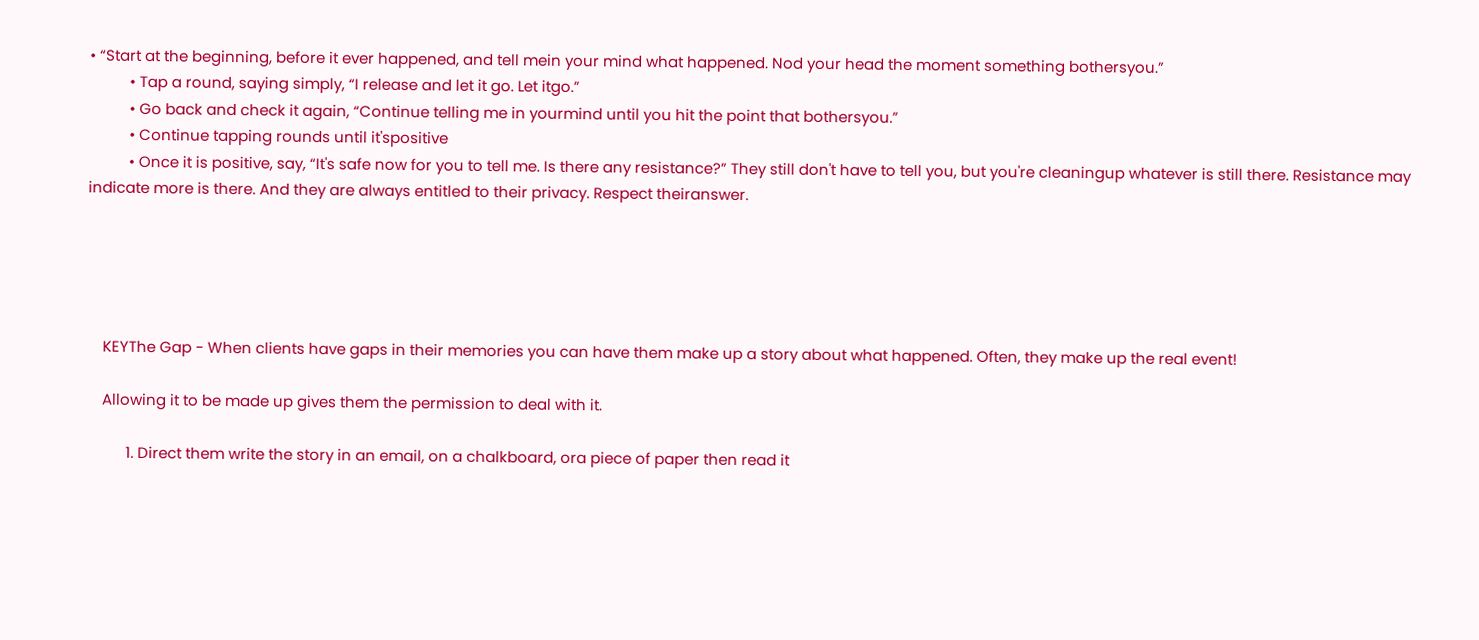• “Start at the beginning, before it ever happened, and tell mein your mind what happened. Nod your head the moment something bothersyou.”
          • Tap a round, saying simply, “I release and let it go. Let itgo.”
          • Go back and check it again, “Continue telling me in yourmind until you hit the point that bothersyou.”
          • Continue tapping rounds until it'spositive
          • Once it is positive, say, “It's safe now for you to tell me. Is there any resistance?” They still don't have to tell you, but you're cleaningup whatever is still there. Resistance may indicate more is there. And they are always entitled to their privacy. Respect theiranswer.





    KEYThe Gap - When clients have gaps in their memories you can have them make up a story about what happened. Often, they make up the real event!

    Allowing it to be made up gives them the permission to deal with it.

          1. Direct them write the story in an email, on a chalkboard, ora piece of paper then read it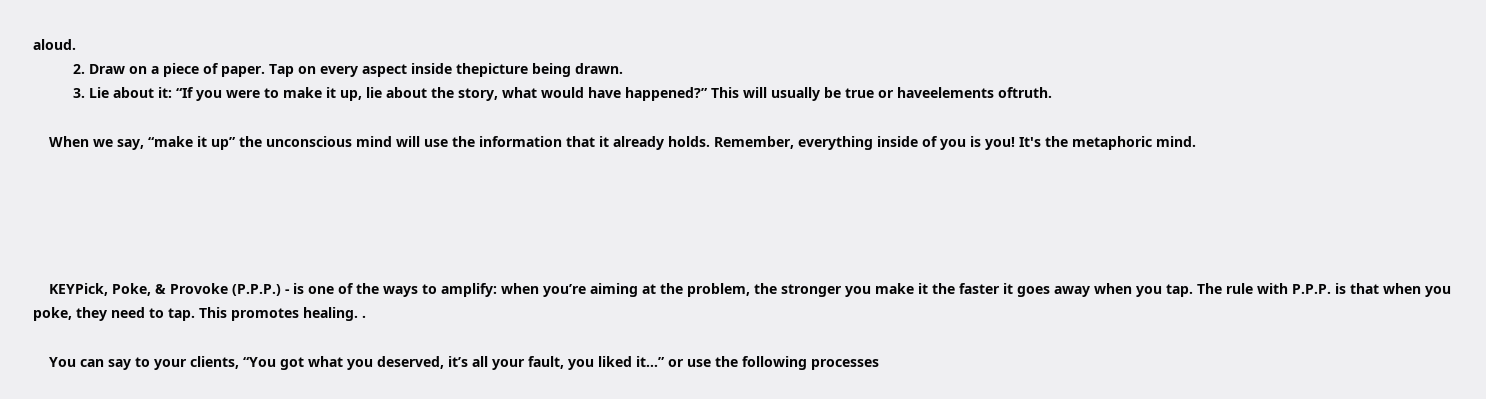aloud.
          2. Draw on a piece of paper. Tap on every aspect inside thepicture being drawn.
          3. Lie about it: “If you were to make it up, lie about the story, what would have happened?” This will usually be true or haveelements oftruth.

    When we say, “make it up” the unconscious mind will use the information that it already holds. Remember, everything inside of you is you! It's the metaphoric mind.





    KEYPick, Poke, & Provoke (P.P.P.) - is one of the ways to amplify: when you’re aiming at the problem, the stronger you make it the faster it goes away when you tap. The rule with P.P.P. is that when you poke, they need to tap. This promotes healing. .

    You can say to your clients, “You got what you deserved, it’s all your fault, you liked it…” or use the following processes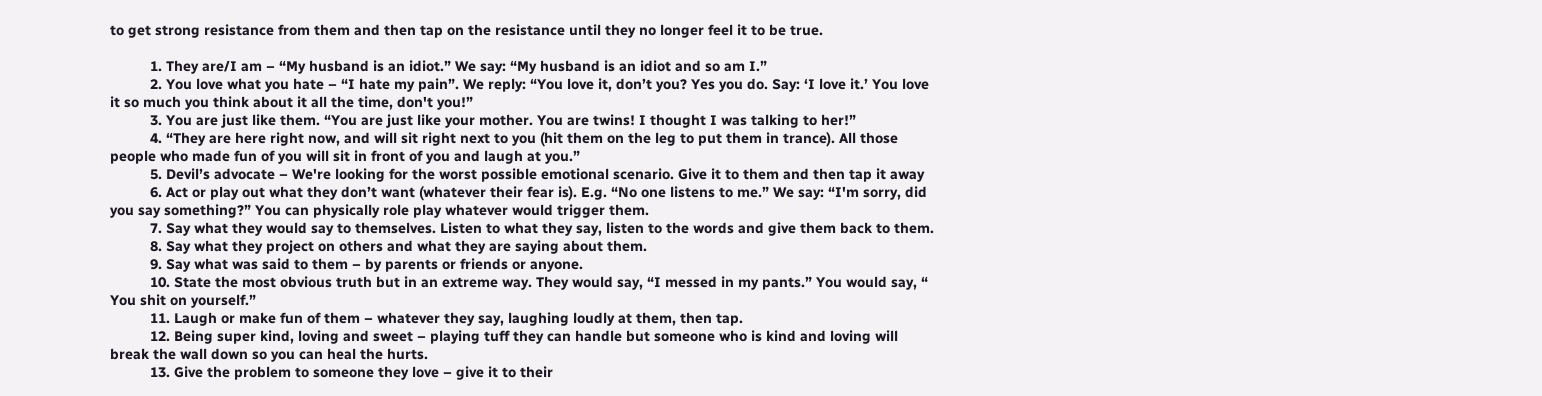to get strong resistance from them and then tap on the resistance until they no longer feel it to be true.

          1. They are/I am – “My husband is an idiot.” We say: “My husband is an idiot and so am I.”
          2. You love what you hate – “I hate my pain”. We reply: “You love it, don’t you? Yes you do. Say: ‘I love it.’ You love it so much you think about it all the time, don't you!”
          3. You are just like them. “You are just like your mother. You are twins! I thought I was talking to her!”
          4. “They are here right now, and will sit right next to you (hit them on the leg to put them in trance). All those people who made fun of you will sit in front of you and laugh at you.”
          5. Devil’s advocate – We're looking for the worst possible emotional scenario. Give it to them and then tap it away
          6. Act or play out what they don’t want (whatever their fear is). E.g. “No one listens to me.” We say: “I'm sorry, did you say something?” You can physically role play whatever would trigger them.
          7. Say what they would say to themselves. Listen to what they say, listen to the words and give them back to them.
          8. Say what they project on others and what they are saying about them.
          9. Say what was said to them – by parents or friends or anyone.
          10. State the most obvious truth but in an extreme way. They would say, “I messed in my pants.” You would say, “ You shit on yourself.”
          11. Laugh or make fun of them – whatever they say, laughing loudly at them, then tap.
          12. Being super kind, loving and sweet – playing tuff they can handle but someone who is kind and loving will break the wall down so you can heal the hurts.
          13. Give the problem to someone they love – give it to their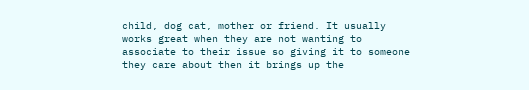child, dog cat, mother or friend. It usually works great when they are not wanting to associate to their issue so giving it to someone they care about then it brings up the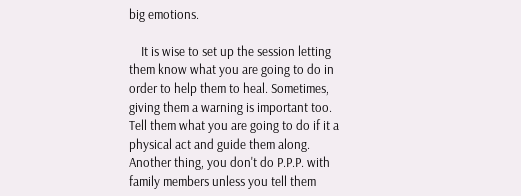big emotions.

    It is wise to set up the session letting them know what you are going to do in order to help them to heal. Sometimes, giving them a warning is important too. Tell them what you are going to do if it a physical act and guide them along. Another thing, you don't do P.P.P. with family members unless you tell them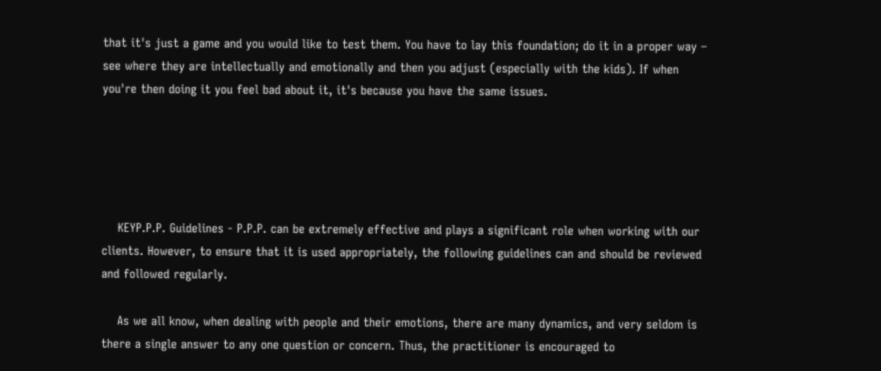that it's just a game and you would like to test them. You have to lay this foundation; do it in a proper way – see where they are intellectually and emotionally and then you adjust (especially with the kids). If when you're then doing it you feel bad about it, it's because you have the same issues.





    KEYP.P.P. Guidelines - P.P.P. can be extremely effective and plays a significant role when working with our clients. However, to ensure that it is used appropriately, the following guidelines can and should be reviewed and followed regularly.

    As we all know, when dealing with people and their emotions, there are many dynamics, and very seldom is there a single answer to any one question or concern. Thus, the practitioner is encouraged to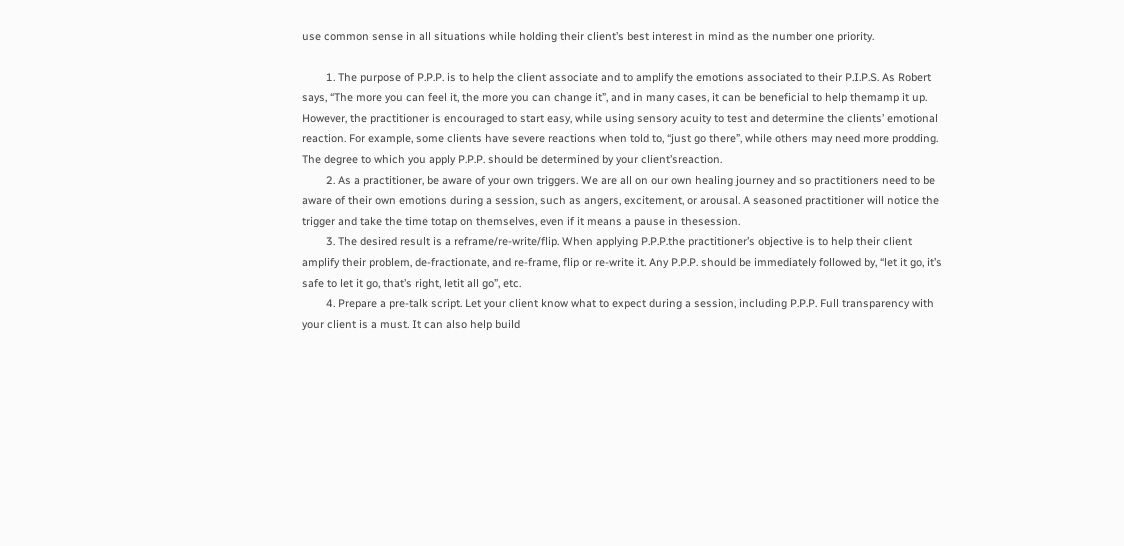use common sense in all situations while holding their client’s best interest in mind as the number one priority.

        1. The purpose of P.P.P. is to help the client associate and to amplify the emotions associated to their P.I.P.S. As Robert says, “The more you can feel it, the more you can change it”, and in many cases, it can be beneficial to help themamp it up. However, the practitioner is encouraged to start easy, while using sensory acuity to test and determine the clients’ emotional reaction. For example, some clients have severe reactions when told to, “just go there”, while others may need more prodding. The degree to which you apply P.P.P. should be determined by your client’sreaction.
        2. As a practitioner, be aware of your own triggers. We are all on our own healing journey and so practitioners need to be aware of their own emotions during a session, such as angers, excitement, or arousal. A seasoned practitioner will notice the trigger and take the time totap on themselves, even if it means a pause in thesession.
        3. The desired result is a reframe/re-write/flip. When applying P.P.P.the practitioner’s objective is to help their client amplify their problem, de-fractionate, and re-frame, flip or re-write it. Any P.P.P. should be immediately followed by, “let it go, it’s safe to let it go, that’s right, letit all go”, etc.
        4. Prepare a pre-talk script. Let your client know what to expect during a session, including P.P.P. Full transparency with your client is a must. It can also help build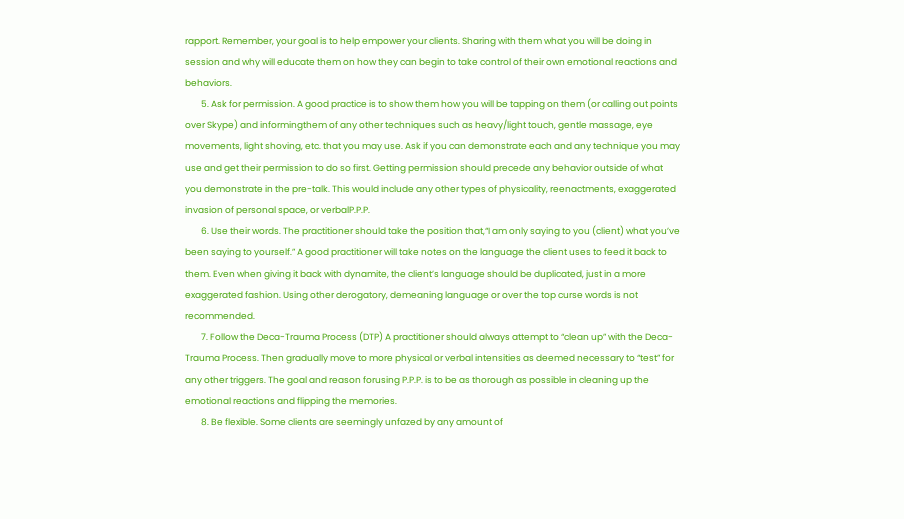rapport. Remember, your goal is to help empower your clients. Sharing with them what you will be doing in session and why will educate them on how they can begin to take control of their own emotional reactions and behaviors.
        5. Ask for permission. A good practice is to show them how you will be tapping on them (or calling out points over Skype) and informingthem of any other techniques such as heavy/light touch, gentle massage, eye movements, light shoving, etc. that you may use. Ask if you can demonstrate each and any technique you may use and get their permission to do so first. Getting permission should precede any behavior outside of what you demonstrate in the pre-talk. This would include any other types of physicality, reenactments, exaggerated invasion of personal space, or verbalP.P.P.
        6. Use their words. The practitioner should take the position that,“I am only saying to you (client) what you’ve been saying to yourself.” A good practitioner will take notes on the language the client uses to feed it back to them. Even when giving it back with dynamite, the client’s language should be duplicated, just in a more exaggerated fashion. Using other derogatory, demeaning language or over the top curse words is not recommended.
        7. Follow the Deca-Trauma Process (DTP) A practitioner should always attempt to “clean up” with the Deca-Trauma Process. Then gradually move to more physical or verbal intensities as deemed necessary to “test” for any other triggers. The goal and reason forusing P.P.P. is to be as thorough as possible in cleaning up the emotional reactions and flipping the memories.
        8. Be flexible. Some clients are seemingly unfazed by any amount of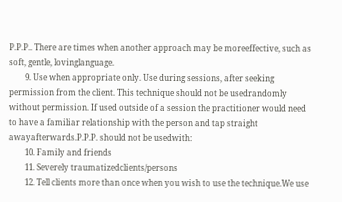P.P.P.. There are times when another approach may be moreeffective, such as soft, gentle, lovinglanguage.
        9. Use when appropriate only. Use during sessions, after seeking permission from the client. This technique should not be usedrandomly without permission. If used outside of a session the practitioner would need to have a familiar relationship with the person and tap straight awayafterwards.P.P.P. should not be usedwith:
        10. Family and friends
        11. Severely traumatizedclients/persons
        12. Tell clients more than once when you wish to use the technique.We use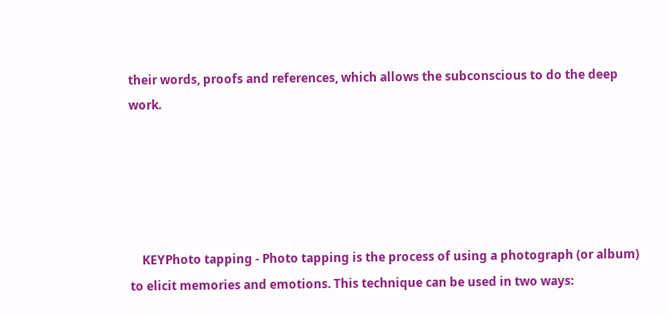their words, proofs and references, which allows the subconscious to do the deep work.





    KEYPhoto tapping - Photo tapping is the process of using a photograph (or album) to elicit memories and emotions. This technique can be used in two ways: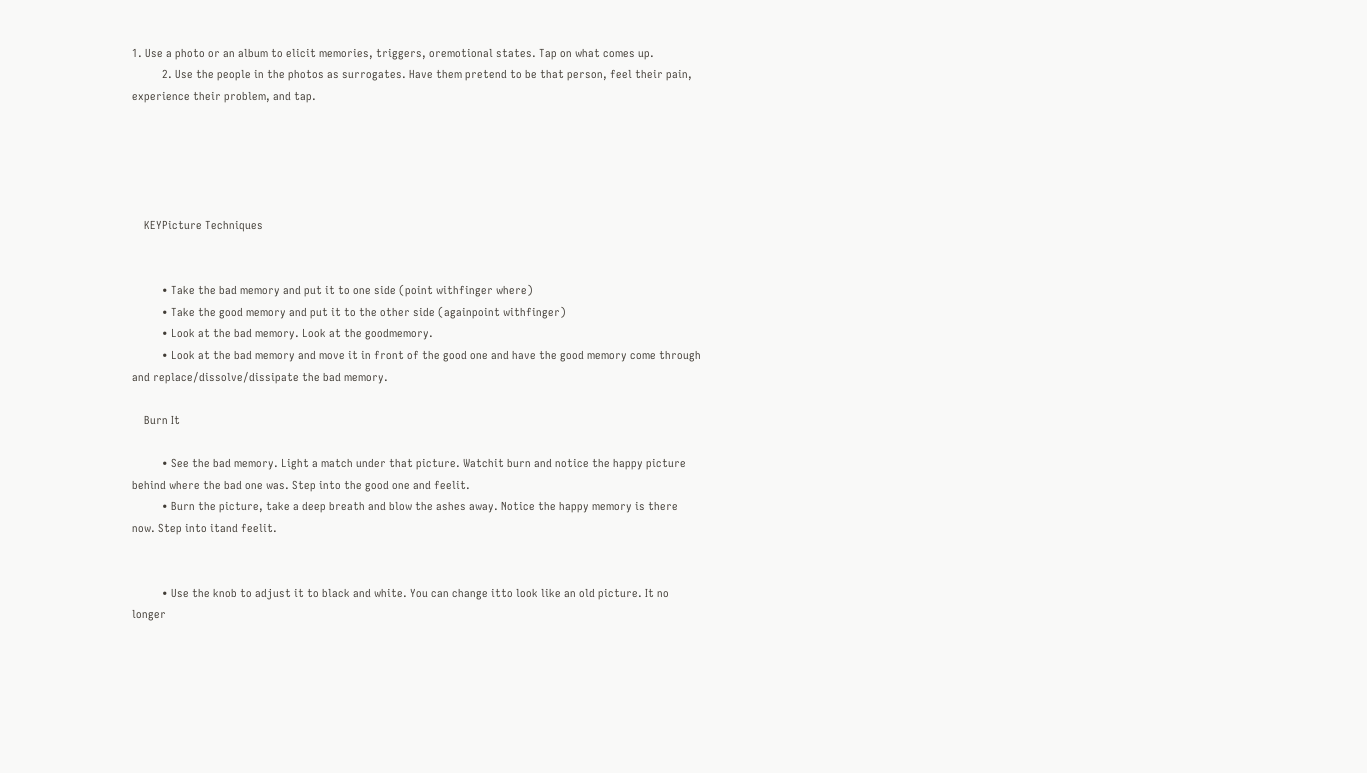1. Use a photo or an album to elicit memories, triggers, oremotional states. Tap on what comes up.
          2. Use the people in the photos as surrogates. Have them pretend to be that person, feel their pain, experience their problem, and tap.





    KEYPicture Techniques


          • Take the bad memory and put it to one side (point withfinger where)
          • Take the good memory and put it to the other side (againpoint withfinger)
          • Look at the bad memory. Look at the goodmemory.
          • Look at the bad memory and move it in front of the good one and have the good memory come through and replace/dissolve/dissipate the bad memory.

    Burn It

          • See the bad memory. Light a match under that picture. Watchit burn and notice the happy picture behind where the bad one was. Step into the good one and feelit.
          • Burn the picture, take a deep breath and blow the ashes away. Notice the happy memory is there now. Step into itand feelit.


          • Use the knob to adjust it to black and white. You can change itto look like an old picture. It no longer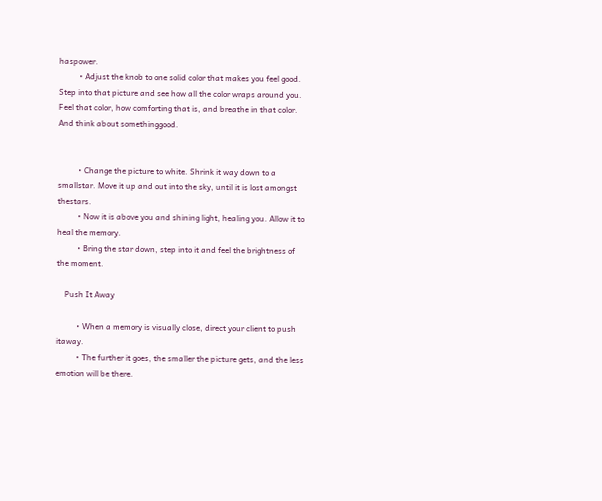haspower.
          • Adjust the knob to one solid color that makes you feel good. Step into that picture and see how all the color wraps around you. Feel that color, how comforting that is, and breathe in that color. And think about somethinggood.


          • Change the picture to white. Shrink it way down to a smallstar. Move it up and out into the sky, until it is lost amongst thestars.
          • Now it is above you and shining light, healing you. Allow it to heal the memory.
          • Bring the star down, step into it and feel the brightness of the moment.

    Push It Away

          • When a memory is visually close, direct your client to push itaway.
          • The further it goes, the smaller the picture gets, and the less emotion will be there.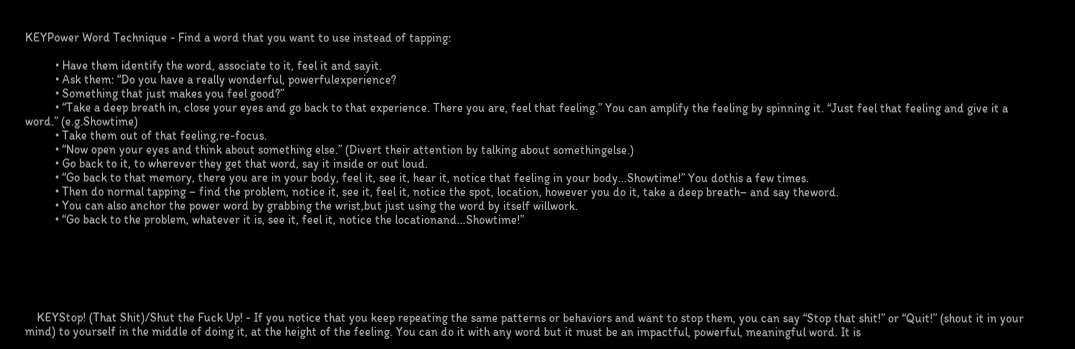KEYPower Word Technique - Find a word that you want to use instead of tapping:

          • Have them identify the word, associate to it, feel it and sayit.
          • Ask them: “Do you have a really wonderful, powerfulexperience?
          • Something that just makes you feel good?”
          • “Take a deep breath in, close your eyes and go back to that experience. There you are, feel that feeling.” You can amplify the feeling by spinning it. “Just feel that feeling and give it a word.” (e.g.Showtime)
          • Take them out of that feeling,re-focus.
          • “Now open your eyes and think about something else.” (Divert their attention by talking about somethingelse.)
          • Go back to it, to wherever they get that word, say it inside or out loud.
          • “Go back to that memory, there you are in your body, feel it, see it, hear it, notice that feeling in your body…Showtime!” You dothis a few times.
          • Then do normal tapping – find the problem, notice it, see it, feel it, notice the spot, location, however you do it, take a deep breath– and say theword.
          • You can also anchor the power word by grabbing the wrist,but just using the word by itself willwork.
          • “Go back to the problem, whatever it is, see it, feel it, notice the locationand…Showtime!”






    KEYStop! (That Shit)/Shut the Fuck Up! - If you notice that you keep repeating the same patterns or behaviors and want to stop them, you can say “Stop that shit!” or “Quit!” (shout it in your mind) to yourself in the middle of doing it, at the height of the feeling. You can do it with any word but it must be an impactful, powerful, meaningful word. It is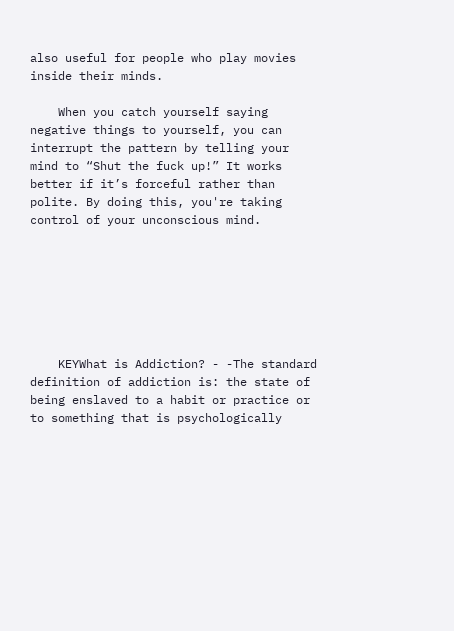also useful for people who play movies inside their minds.

    When you catch yourself saying negative things to yourself, you can interrupt the pattern by telling your mind to “Shut the fuck up!” It works better if it’s forceful rather than polite. By doing this, you're taking control of your unconscious mind.







    KEYWhat is Addiction? - -The standard definition of addiction is: the state of being enslaved to a habit or practice or to something that is psychologically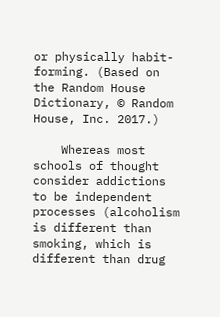or physically habit-forming. (Based on the Random House Dictionary, © Random House, Inc. 2017.)

    Whereas most schools of thought consider addictions to be independent processes (alcoholism is different than smoking, which is different than drug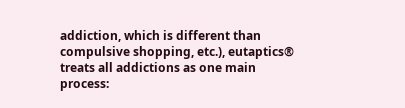addiction, which is different than compulsive shopping, etc.), eutaptics® treats all addictions as one main process: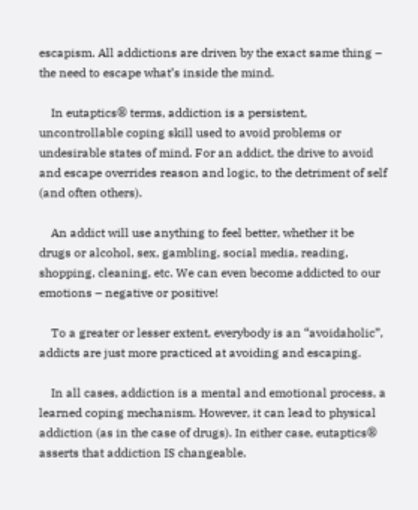escapism. All addictions are driven by the exact same thing – the need to escape what’s inside the mind.

    In eutaptics® terms, addiction is a persistent, uncontrollable coping skill used to avoid problems or undesirable states of mind. For an addict, the drive to avoid and escape overrides reason and logic, to the detriment of self (and often others).

    An addict will use anything to feel better, whether it be drugs or alcohol, sex, gambling, social media, reading, shopping, cleaning, etc. We can even become addicted to our emotions – negative or positive!

    To a greater or lesser extent, everybody is an “avoidaholic”, addicts are just more practiced at avoiding and escaping.

    In all cases, addiction is a mental and emotional process, a learned coping mechanism. However, it can lead to physical addiction (as in the case of drugs). In either case, eutaptics® asserts that addiction IS changeable.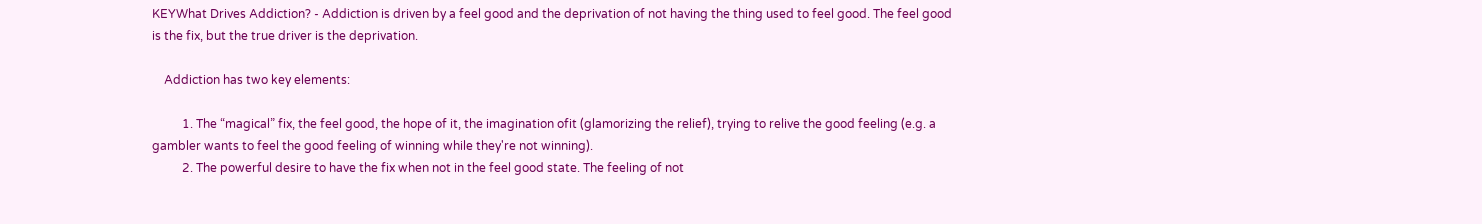KEYWhat Drives Addiction? - Addiction is driven by a feel good and the deprivation of not having the thing used to feel good. The feel good is the fix, but the true driver is the deprivation.

    Addiction has two key elements:

          1. The “magical” fix, the feel good, the hope of it, the imagination ofit (glamorizing the relief), trying to relive the good feeling (e.g. a gambler wants to feel the good feeling of winning while they're not winning).
          2. The powerful desire to have the fix when not in the feel good state. The feeling of not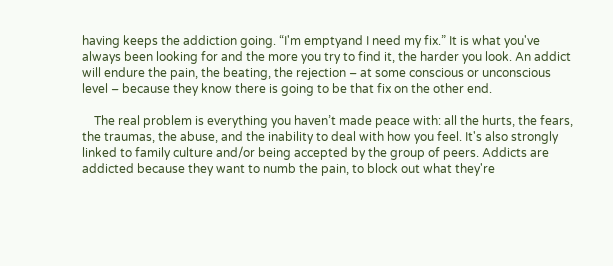having keeps the addiction going. “I'm emptyand I need my fix.” It is what you've always been looking for and the more you try to find it, the harder you look. An addict will endure the pain, the beating, the rejection – at some conscious or unconscious level – because they know there is going to be that fix on the other end.

    The real problem is everything you haven’t made peace with: all the hurts, the fears, the traumas, the abuse, and the inability to deal with how you feel. It's also strongly linked to family culture and/or being accepted by the group of peers. Addicts are addicted because they want to numb the pain, to block out what they're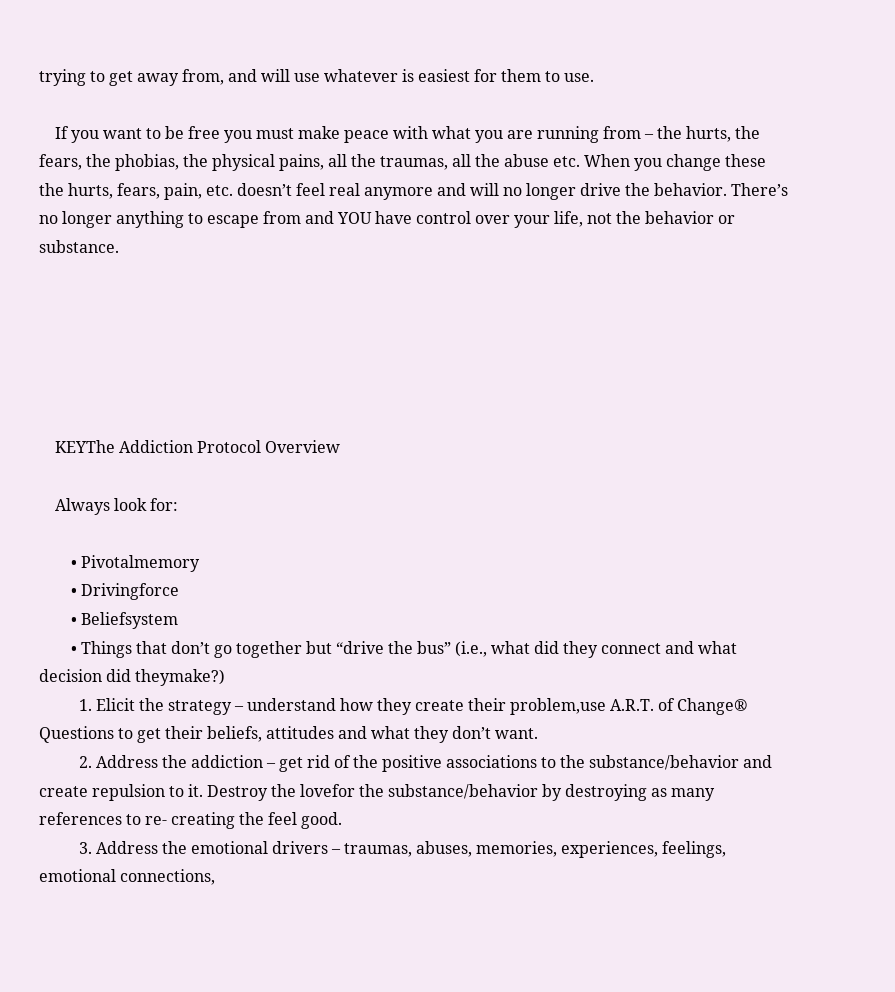trying to get away from, and will use whatever is easiest for them to use.

    If you want to be free you must make peace with what you are running from – the hurts, the fears, the phobias, the physical pains, all the traumas, all the abuse etc. When you change these the hurts, fears, pain, etc. doesn’t feel real anymore and will no longer drive the behavior. There’s no longer anything to escape from and YOU have control over your life, not the behavior or substance.






    KEYThe Addiction Protocol Overview

    Always look for:

        • Pivotalmemory
        • Drivingforce
        • Beliefsystem
        • Things that don’t go together but “drive the bus” (i.e., what did they connect and what decision did theymake?)
          1. Elicit the strategy – understand how they create their problem,use A.R.T. of Change® Questions to get their beliefs, attitudes and what they don’t want.
          2. Address the addiction – get rid of the positive associations to the substance/behavior and create repulsion to it. Destroy the lovefor the substance/behavior by destroying as many references to re- creating the feel good.
          3. Address the emotional drivers – traumas, abuses, memories, experiences, feelings, emotional connections,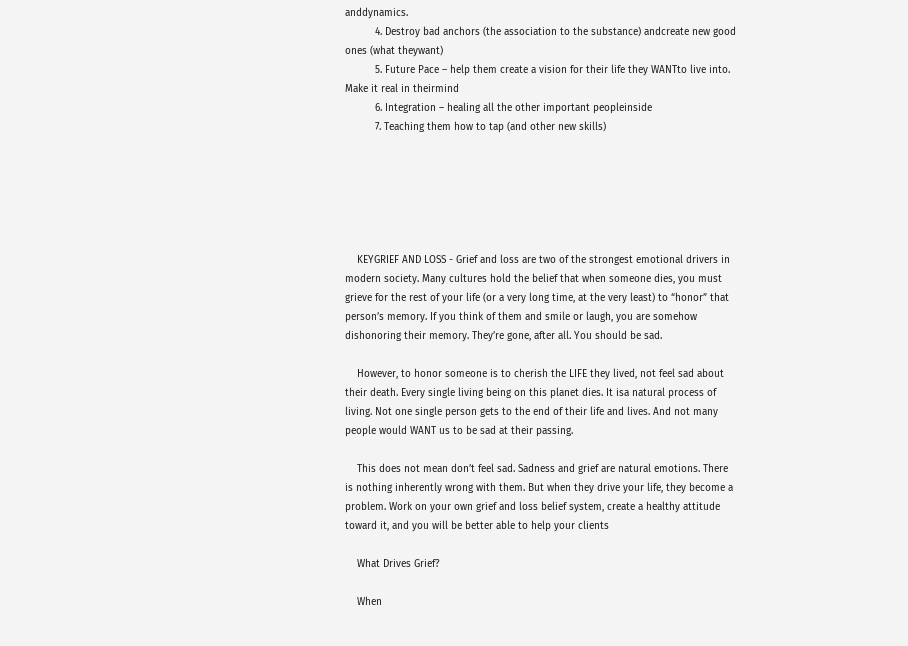anddynamics.
          4. Destroy bad anchors (the association to the substance) andcreate new good ones (what theywant)
          5. Future Pace – help them create a vision for their life they WANTto live into. Make it real in theirmind
          6. Integration – healing all the other important peopleinside
          7. Teaching them how to tap (and other new skills)






    KEYGRIEF AND LOSS - Grief and loss are two of the strongest emotional drivers in modern society. Many cultures hold the belief that when someone dies, you must grieve for the rest of your life (or a very long time, at the very least) to “honor” that person’s memory. If you think of them and smile or laugh, you are somehow dishonoring their memory. They’re gone, after all. You should be sad.

    However, to honor someone is to cherish the LIFE they lived, not feel sad about their death. Every single living being on this planet dies. It isa natural process of living. Not one single person gets to the end of their life and lives. And not many people would WANT us to be sad at their passing.

    This does not mean don’t feel sad. Sadness and grief are natural emotions. There is nothing inherently wrong with them. But when they drive your life, they become a problem. Work on your own grief and loss belief system, create a healthy attitude toward it, and you will be better able to help your clients

    What Drives Grief?

    When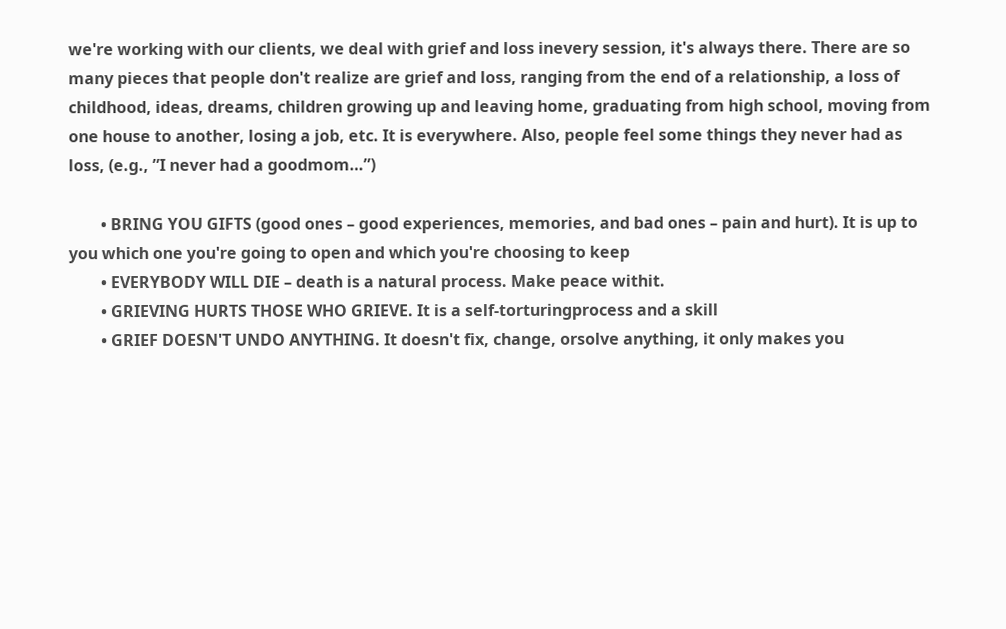we're working with our clients, we deal with grief and loss inevery session, it's always there. There are so many pieces that people don't realize are grief and loss, ranging from the end of a relationship, a loss of childhood, ideas, dreams, children growing up and leaving home, graduating from high school, moving from one house to another, losing a job, etc. It is everywhere. Also, people feel some things they never had as loss, (e.g., ”I never had a goodmom…”)

        • BRING YOU GIFTS (good ones – good experiences, memories, and bad ones – pain and hurt). It is up to you which one you're going to open and which you're choosing to keep
        • EVERYBODY WILL DIE – death is a natural process. Make peace withit.
        • GRIEVING HURTS THOSE WHO GRIEVE. It is a self-torturingprocess and a skill
        • GRIEF DOESN'T UNDO ANYTHING. It doesn't fix, change, orsolve anything, it only makes you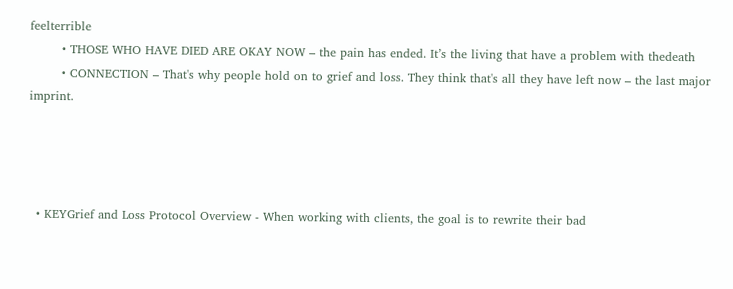feelterrible
        • THOSE WHO HAVE DIED ARE OKAY NOW – the pain has ended. It’s the living that have a problem with thedeath
        • CONNECTION – That's why people hold on to grief and loss. They think that's all they have left now – the last major imprint.




  • KEYGrief and Loss Protocol Overview - When working with clients, the goal is to rewrite their bad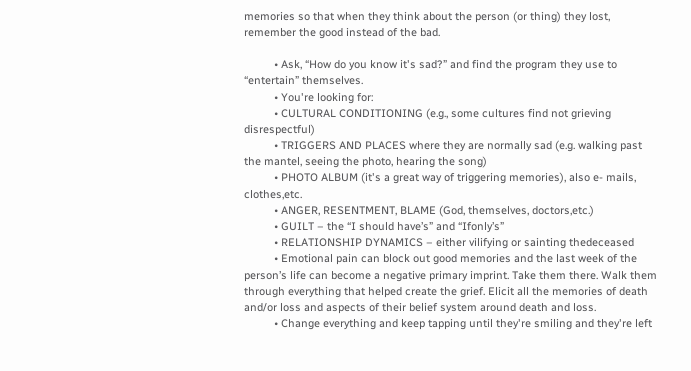memories so that when they think about the person (or thing) they lost, remember the good instead of the bad.

          • Ask, “How do you know it's sad?” and find the program they use to “entertain” themselves.
          • You're looking for:
          • CULTURAL CONDITIONING (e.g., some cultures find not grieving disrespectful)
          • TRIGGERS AND PLACES where they are normally sad (e.g. walking past the mantel, seeing the photo, hearing the song)
          • PHOTO ALBUM (it's a great way of triggering memories), also e- mails, clothes,etc.
          • ANGER, RESENTMENT, BLAME (God, themselves, doctors,etc.)
          • GUILT – the “I should have’s” and “Ifonly’s”
          • RELATIONSHIP DYNAMICS – either vilifying or sainting thedeceased
          • Emotional pain can block out good memories and the last week of the person’s life can become a negative primary imprint. Take them there. Walk them through everything that helped create the grief. Elicit all the memories of death and/or loss and aspects of their belief system around death and loss.
          • Change everything and keep tapping until they're smiling and they're left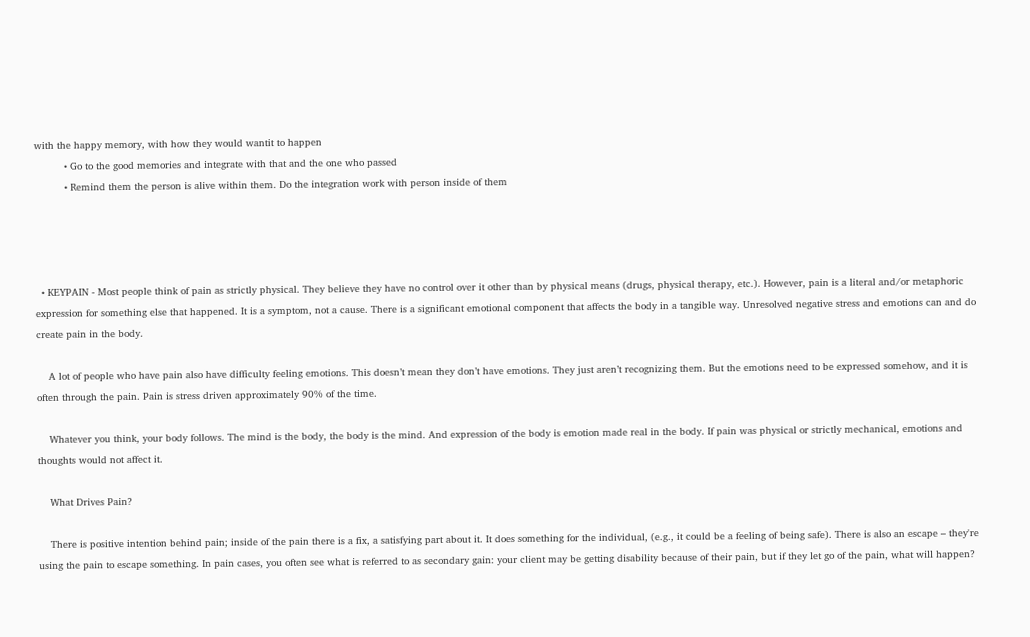with the happy memory, with how they would wantit to happen
          • Go to the good memories and integrate with that and the one who passed
          • Remind them the person is alive within them. Do the integration work with person inside of them




  • KEYPAIN - Most people think of pain as strictly physical. They believe they have no control over it other than by physical means (drugs, physical therapy, etc.). However, pain is a literal and/or metaphoric expression for something else that happened. It is a symptom, not a cause. There is a significant emotional component that affects the body in a tangible way. Unresolved negative stress and emotions can and do create pain in the body.

    A lot of people who have pain also have difficulty feeling emotions. This doesn’t mean they don’t have emotions. They just aren’t recognizing them. But the emotions need to be expressed somehow, and it is often through the pain. Pain is stress driven approximately 90% of the time.

    Whatever you think, your body follows. The mind is the body, the body is the mind. And expression of the body is emotion made real in the body. If pain was physical or strictly mechanical, emotions and thoughts would not affect it.

    What Drives Pain?

    There is positive intention behind pain; inside of the pain there is a fix, a satisfying part about it. It does something for the individual, (e.g., it could be a feeling of being safe). There is also an escape – they're using the pain to escape something. In pain cases, you often see what is referred to as secondary gain: your client may be getting disability because of their pain, but if they let go of the pain, what will happen?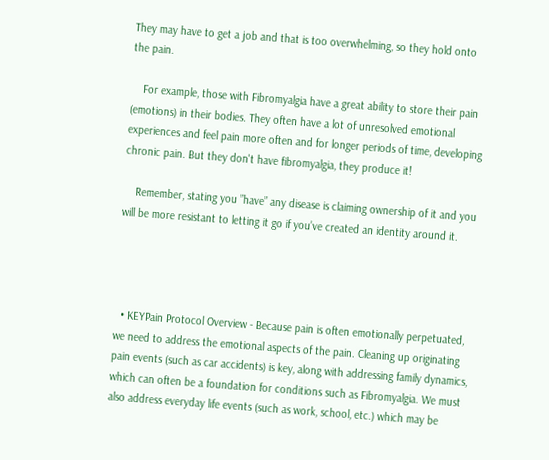They may have to get a job and that is too overwhelming, so they hold onto the pain.

    For example, those with Fibromyalgia have a great ability to store their pain (emotions) in their bodies. They often have a lot of unresolved emotional experiences and feel pain more often and for longer periods of time, developing chronic pain. But they don't have fibromyalgia, they produce it!

    Remember, stating you ”have” any disease is claiming ownership of it and you will be more resistant to letting it go if you’ve created an identity around it.




  • KEYPain Protocol Overview - Because pain is often emotionally perpetuated, we need to address the emotional aspects of the pain. Cleaning up originating pain events (such as car accidents) is key, along with addressing family dynamics, which can often be a foundation for conditions such as Fibromyalgia. We must also address everyday life events (such as work, school, etc.) which may be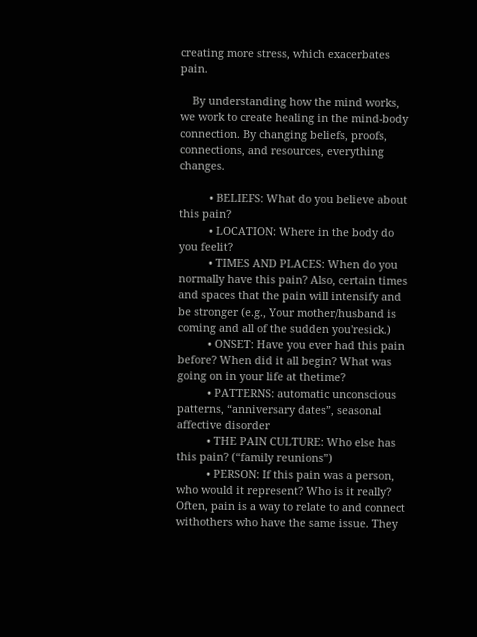creating more stress, which exacerbates pain.

    By understanding how the mind works, we work to create healing in the mind-body connection. By changing beliefs, proofs, connections, and resources, everything changes.

          • BELIEFS: What do you believe about this pain?
          • LOCATION: Where in the body do you feelit?
          • TIMES AND PLACES: When do you normally have this pain? Also, certain times and spaces that the pain will intensify and be stronger (e.g., Your mother/husband is coming and all of the sudden you'resick.)
          • ONSET: Have you ever had this pain before? When did it all begin? What was going on in your life at thetime?
          • PATTERNS: automatic unconscious patterns, “anniversary dates”, seasonal affective disorder
          • THE PAIN CULTURE: Who else has this pain? (“family reunions”)
          • PERSON: If this pain was a person, who would it represent? Who is it really? Often, pain is a way to relate to and connect withothers who have the same issue. They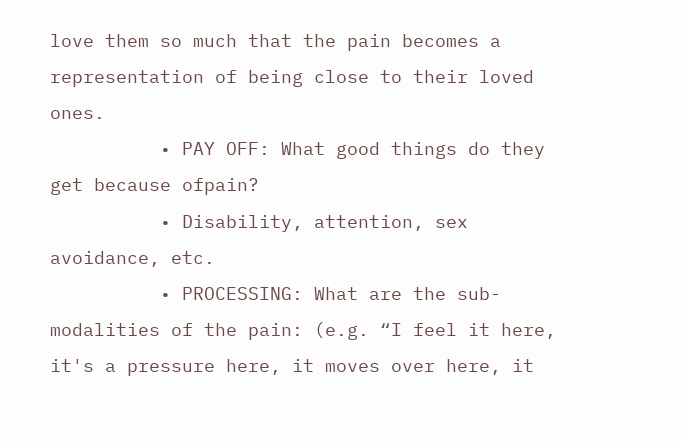love them so much that the pain becomes a representation of being close to their loved ones.
          • PAY OFF: What good things do they get because ofpain?
          • Disability, attention, sex avoidance, etc.
          • PROCESSING: What are the sub-modalities of the pain: (e.g. “I feel it here, it's a pressure here, it moves over here, it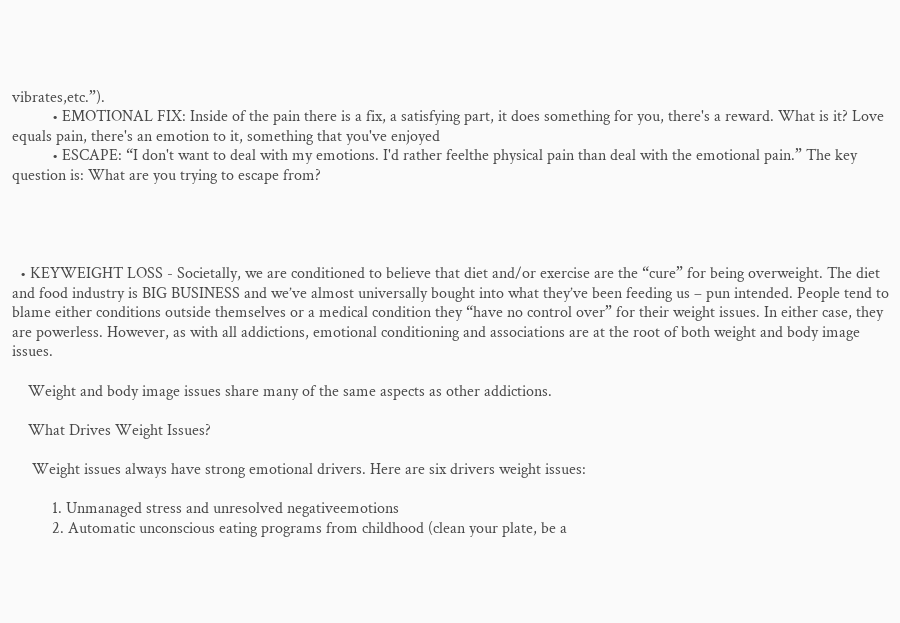vibrates,etc.”).
          • EMOTIONAL FIX: Inside of the pain there is a fix, a satisfying part, it does something for you, there's a reward. What is it? Love equals pain, there's an emotion to it, something that you've enjoyed
          • ESCAPE: “I don't want to deal with my emotions. I'd rather feelthe physical pain than deal with the emotional pain.” The key question is: What are you trying to escape from?




  • KEYWEIGHT LOSS - Societally, we are conditioned to believe that diet and/or exercise are the “cure” for being overweight. The diet and food industry is BIG BUSINESS and we’ve almost universally bought into what they’ve been feeding us – pun intended. People tend to blame either conditions outside themselves or a medical condition they “have no control over” for their weight issues. In either case, they are powerless. However, as with all addictions, emotional conditioning and associations are at the root of both weight and body image issues.

    Weight and body image issues share many of the same aspects as other addictions.

    What Drives Weight Issues?

     Weight issues always have strong emotional drivers. Here are six drivers weight issues:

          1. Unmanaged stress and unresolved negativeemotions
          2. Automatic unconscious eating programs from childhood (clean your plate, be a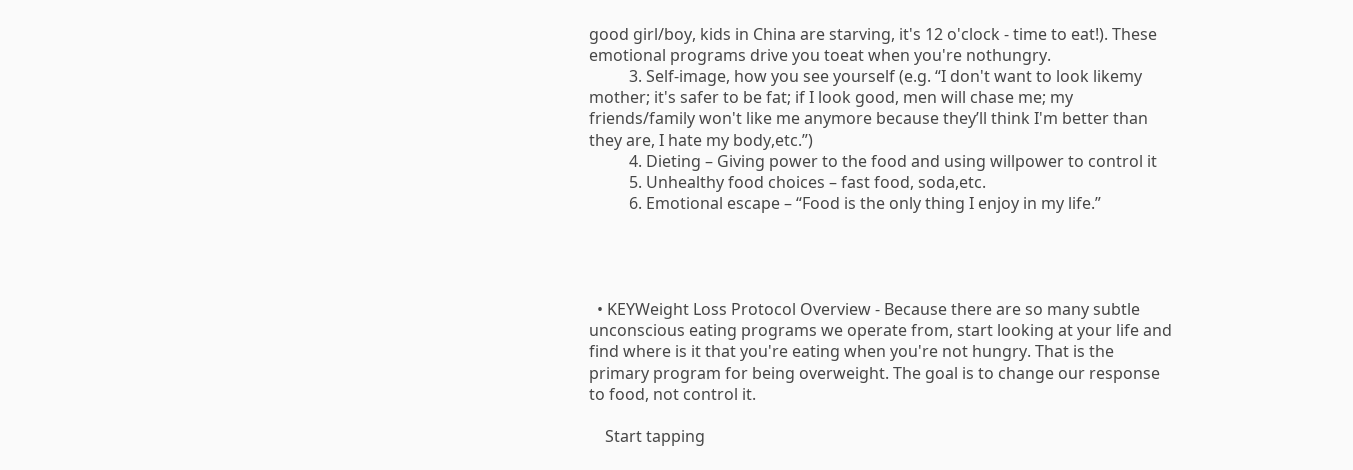good girl/boy, kids in China are starving, it's 12 o'clock - time to eat!). These emotional programs drive you toeat when you're nothungry.
          3. Self-image, how you see yourself (e.g. “I don't want to look likemy mother; it's safer to be fat; if I look good, men will chase me; my friends/family won't like me anymore because they’ll think I'm better than they are, I hate my body,etc.”)
          4. Dieting – Giving power to the food and using willpower to control it
          5. Unhealthy food choices – fast food, soda,etc.
          6. Emotional escape – “Food is the only thing I enjoy in my life.”




  • KEYWeight Loss Protocol Overview - Because there are so many subtle unconscious eating programs we operate from, start looking at your life and find where is it that you're eating when you're not hungry. That is the primary program for being overweight. The goal is to change our response to food, not control it.

    Start tapping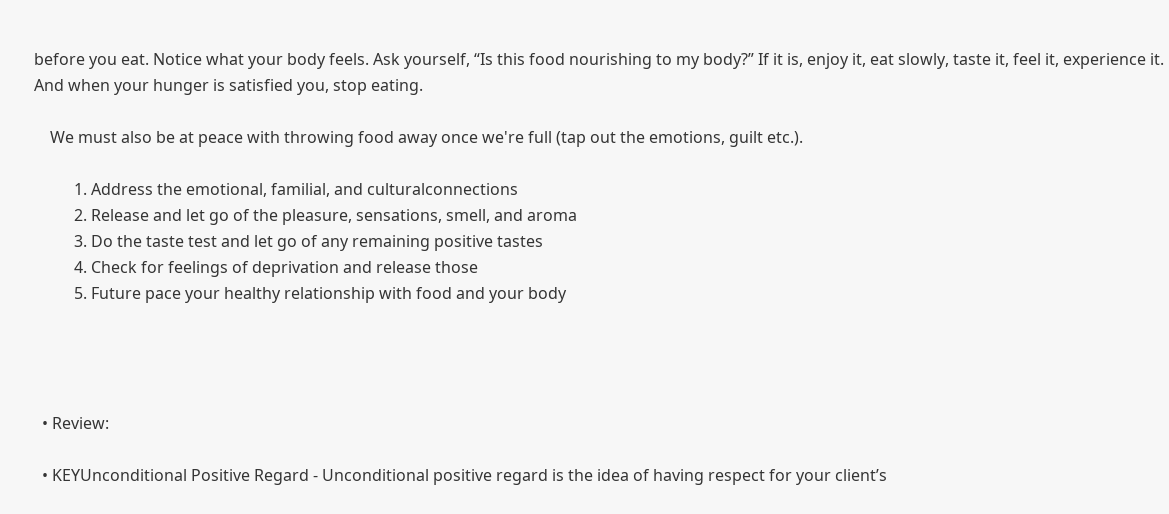before you eat. Notice what your body feels. Ask yourself, “Is this food nourishing to my body?” If it is, enjoy it, eat slowly, taste it, feel it, experience it. And when your hunger is satisfied you, stop eating.

    We must also be at peace with throwing food away once we're full (tap out the emotions, guilt etc.).

          1. Address the emotional, familial, and culturalconnections
          2. Release and let go of the pleasure, sensations, smell, and aroma
          3. Do the taste test and let go of any remaining positive tastes
          4. Check for feelings of deprivation and release those
          5. Future pace your healthy relationship with food and your body




  • Review:

  • KEYUnconditional Positive Regard - Unconditional positive regard is the idea of having respect for your client’s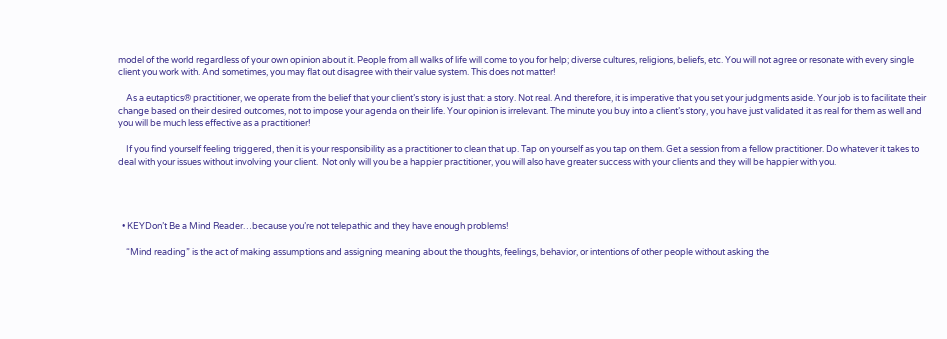model of the world regardless of your own opinion about it. People from all walks of life will come to you for help; diverse cultures, religions, beliefs, etc. You will not agree or resonate with every single client you work with. And sometimes, you may flat out disagree with their value system. This does not matter!

    As a eutaptics® practitioner, we operate from the belief that your client’s story is just that: a story. Not real. And therefore, it is imperative that you set your judgments aside. Your job is to facilitate their change based on their desired outcomes, not to impose your agenda on their life. Your opinion is irrelevant. The minute you buy into a client’s story, you have just validated it as real for them as well and you will be much less effective as a practitioner!

    If you find yourself feeling triggered, then it is your responsibility as a practitioner to clean that up. Tap on yourself as you tap on them. Get a session from a fellow practitioner. Do whatever it takes to deal with your issues without involving your client.  Not only will you be a happier practitioner, you will also have greater success with your clients and they will be happier with you.




  • KEYDon’t Be a Mind Reader…because you’re not telepathic and they have enough problems!

    “Mind reading” is the act of making assumptions and assigning meaning about the thoughts, feelings, behavior, or intentions of other people without asking the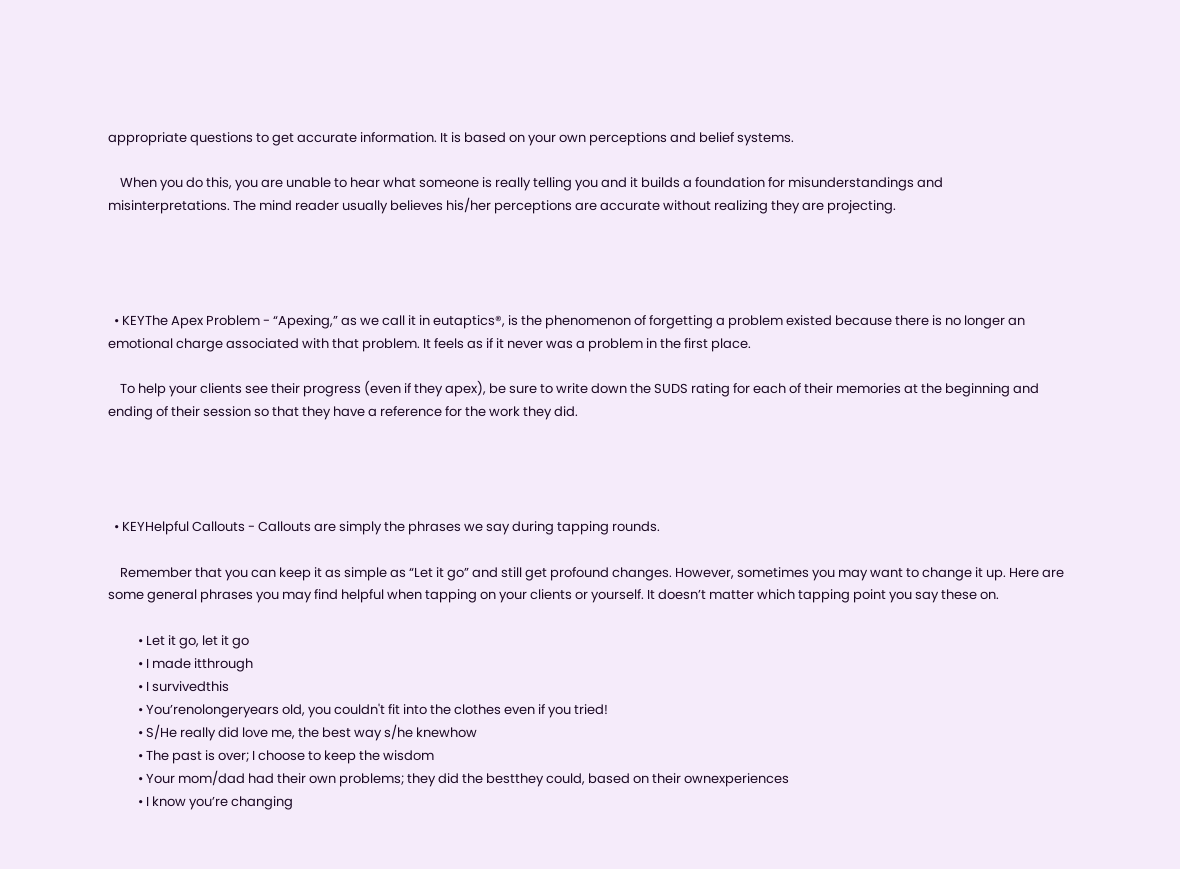appropriate questions to get accurate information. It is based on your own perceptions and belief systems.

    When you do this, you are unable to hear what someone is really telling you and it builds a foundation for misunderstandings and misinterpretations. The mind reader usually believes his/her perceptions are accurate without realizing they are projecting.




  • KEYThe Apex Problem - “Apexing,” as we call it in eutaptics®, is the phenomenon of forgetting a problem existed because there is no longer an emotional charge associated with that problem. It feels as if it never was a problem in the first place.

    To help your clients see their progress (even if they apex), be sure to write down the SUDS rating for each of their memories at the beginning and ending of their session so that they have a reference for the work they did.




  • KEYHelpful Callouts - Callouts are simply the phrases we say during tapping rounds.

    Remember that you can keep it as simple as “Let it go” and still get profound changes. However, sometimes you may want to change it up. Here are some general phrases you may find helpful when tapping on your clients or yourself. It doesn’t matter which tapping point you say these on.

          • Let it go, let it go
          • I made itthrough
          • I survivedthis
          • You’renolongeryears old, you couldn't fit into the clothes even if you tried!
          • S/He really did love me, the best way s/he knewhow
          • The past is over; I choose to keep the wisdom
          • Your mom/dad had their own problems; they did the bestthey could, based on their ownexperiences
          • I know you’re changing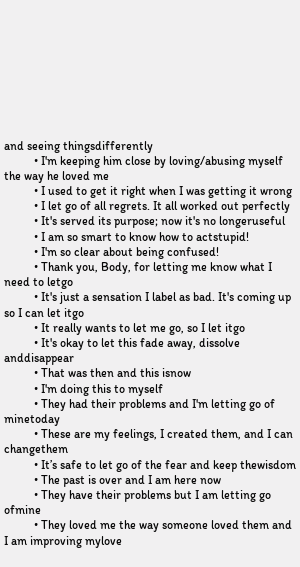and seeing thingsdifferently
          • I'm keeping him close by loving/abusing myself the way he loved me
          • I used to get it right when I was getting it wrong
          • I let go of all regrets. It all worked out perfectly
          • It's served its purpose; now it's no longeruseful
          • I am so smart to know how to actstupid!
          • I'm so clear about being confused!
          • Thank you, Body, for letting me know what I need to letgo
          • It's just a sensation I label as bad. It's coming up so I can let itgo
          • It really wants to let me go, so I let itgo
          • It's okay to let this fade away, dissolve anddisappear
          • That was then and this isnow
          • I'm doing this to myself
          • They had their problems and I'm letting go of minetoday
          • These are my feelings, I created them, and I can changethem
          • It’s safe to let go of the fear and keep thewisdom
          • The past is over and I am here now
          • They have their problems but I am letting go ofmine
          • They loved me the way someone loved them and I am improving mylove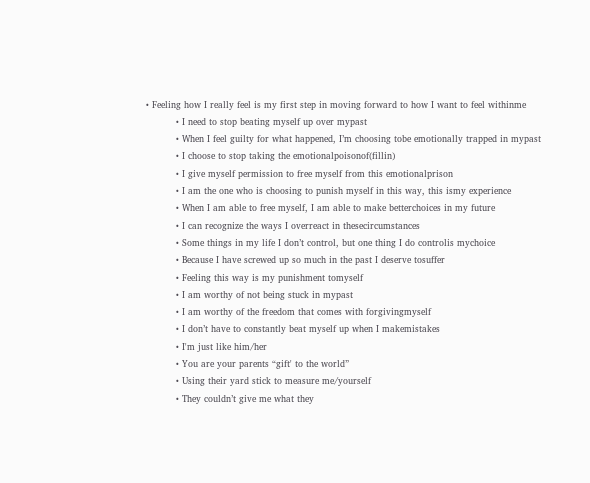• Feeling how I really feel is my first step in moving forward to how I want to feel withinme
          • I need to stop beating myself up over mypast
          • When I feel guilty for what happened, I’m choosing tobe emotionally trapped in mypast
          • I choose to stop taking the emotionalpoisonof(fillin)
          • I give myself permission to free myself from this emotionalprison
          • I am the one who is choosing to punish myself in this way, this ismy experience
          • When I am able to free myself, I am able to make betterchoices in my future
          • I can recognize the ways I overreact in thesecircumstances
          • Some things in my life I don’t control, but one thing I do controlis mychoice
          • Because I have screwed up so much in the past I deserve tosuffer
          • Feeling this way is my punishment tomyself
          • I am worthy of not being stuck in mypast
          • I am worthy of the freedom that comes with forgivingmyself
          • I don’t have to constantly beat myself up when I makemistakes
          • I'm just like him/her
          • You are your parents “gift' to the world”
          • Using their yard stick to measure me/yourself
          • They couldn’t give me what they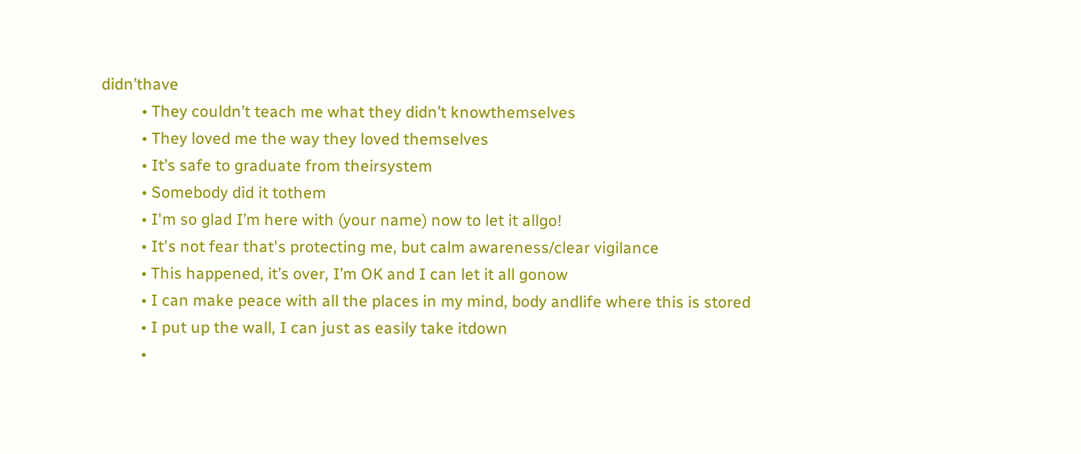didn’thave
          • They couldn’t teach me what they didn’t knowthemselves
          • They loved me the way they loved themselves
          • It’s safe to graduate from theirsystem
          • Somebody did it tothem
          • I'm so glad I’m here with (your name) now to let it allgo!
          • It's not fear that's protecting me, but calm awareness/clear vigilance
          • This happened, it’s over, I’m OK and I can let it all gonow
          • I can make peace with all the places in my mind, body andlife where this is stored
          • I put up the wall, I can just as easily take itdown
          •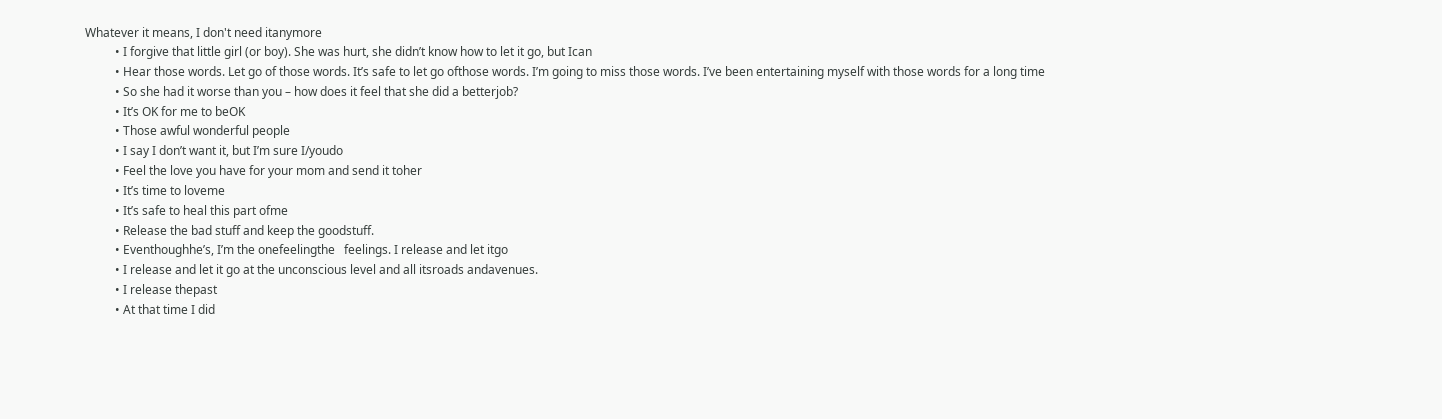Whatever it means, I don't need itanymore
          • I forgive that little girl (or boy). She was hurt, she didn’t know how to let it go, but Ican
          • Hear those words. Let go of those words. It’s safe to let go ofthose words. I’m going to miss those words. I’ve been entertaining myself with those words for a long time
          • So she had it worse than you – how does it feel that she did a betterjob?
          • It’s OK for me to beOK
          • Those awful wonderful people
          • I say I don’t want it, but I’m sure I/youdo
          • Feel the love you have for your mom and send it toher
          • It’s time to loveme
          • It’s safe to heal this part ofme
          • Release the bad stuff and keep the goodstuff.
          • Eventhoughhe’s, I’m the onefeelingthe   feelings. I release and let itgo
          • I release and let it go at the unconscious level and all itsroads andavenues.
          • I release thepast
          • At that time I did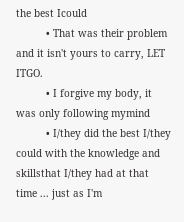the best Icould
          • That was their problem and it isn't yours to carry, LET ITGO.
          • I forgive my body, it was only following mymind
          • I/they did the best I/they could with the knowledge and skillsthat I/they had at that time ... just as I'm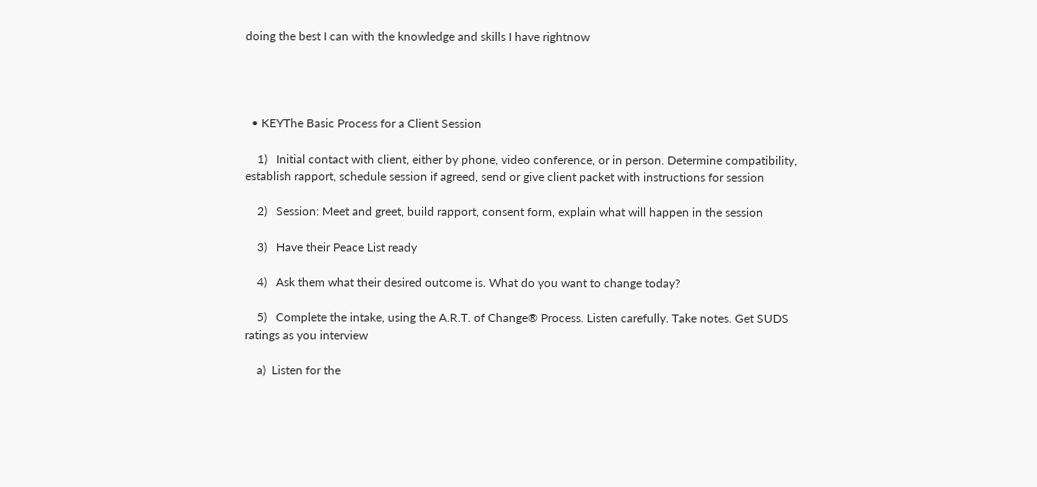doing the best I can with the knowledge and skills I have rightnow




  • KEYThe Basic Process for a Client Session

    1)   Initial contact with client, either by phone, video conference, or in person. Determine compatibility, establish rapport, schedule session if agreed, send or give client packet with instructions for session

    2)   Session: Meet and greet, build rapport, consent form, explain what will happen in the session

    3)   Have their Peace List ready

    4)   Ask them what their desired outcome is. What do you want to change today?

    5)   Complete the intake, using the A.R.T. of Change® Process. Listen carefully. Take notes. Get SUDS ratings as you interview

    a)  Listen for the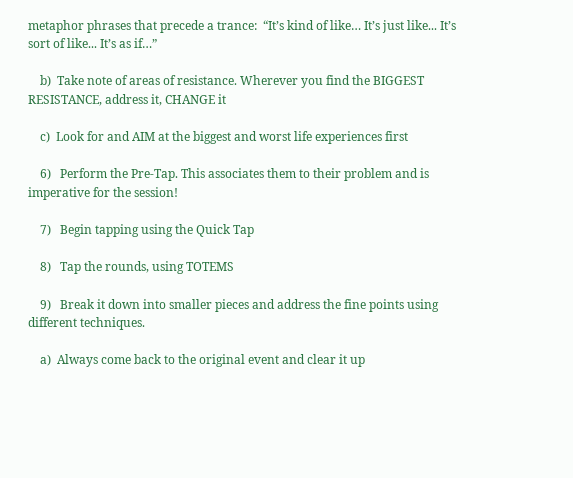metaphor phrases that precede a trance:  “It’s kind of like… It’s just like... It’s sort of like... It’s as if…”

    b)  Take note of areas of resistance. Wherever you find the BIGGEST RESISTANCE, address it, CHANGE it

    c)  Look for and AIM at the biggest and worst life experiences first

    6)   Perform the Pre-Tap. This associates them to their problem and is imperative for the session!

    7)   Begin tapping using the Quick Tap

    8)   Tap the rounds, using TOTEMS

    9)   Break it down into smaller pieces and address the fine points using different techniques.

    a)  Always come back to the original event and clear it up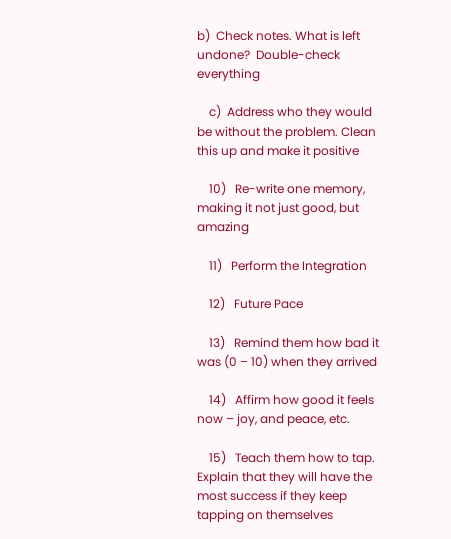b)  Check notes. What is left undone?  Double-check everything

    c)  Address who they would be without the problem. Clean this up and make it positive

    10)   Re-write one memory, making it not just good, but amazing

    11)   Perform the Integration

    12)   Future Pace

    13)   Remind them how bad it was (0 – 10) when they arrived

    14)   Affirm how good it feels now – joy, and peace, etc.

    15)   Teach them how to tap. Explain that they will have the most success if they keep tapping on themselves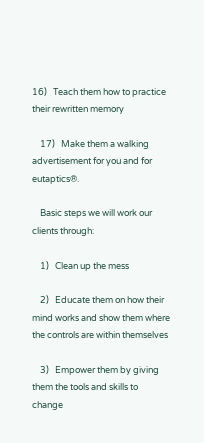16)   Teach them how to practice their rewritten memory

    17)   Make them a walking advertisement for you and for eutaptics®.

    Basic steps we will work our clients through:

    1)   Clean up the mess

    2)   Educate them on how their mind works and show them where the controls are within themselves

    3)   Empower them by giving them the tools and skills to change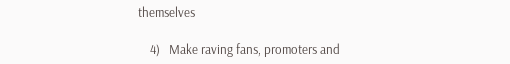themselves

    4)   Make raving fans, promoters and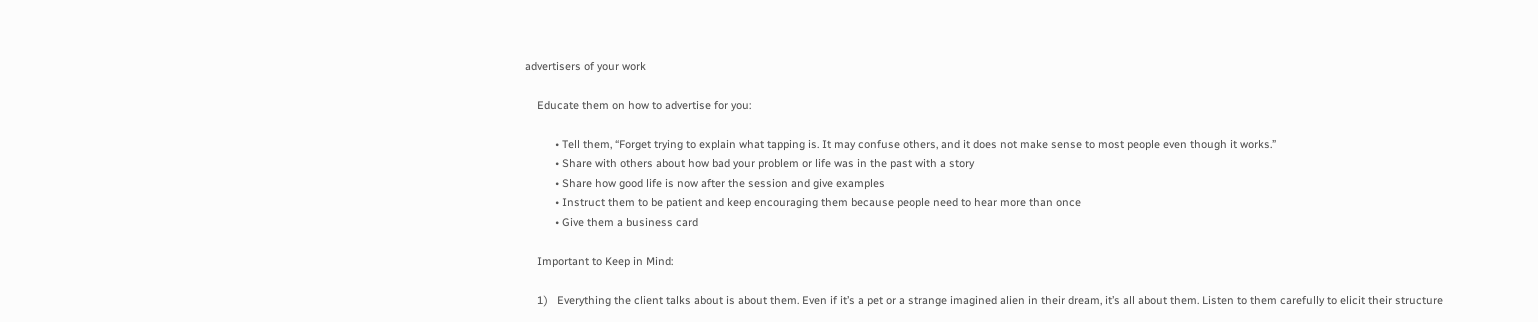advertisers of your work

    Educate them on how to advertise for you:

          • Tell them, “Forget trying to explain what tapping is. It may confuse others, and it does not make sense to most people even though it works.”
          • Share with others about how bad your problem or life was in the past with a story
          • Share how good life is now after the session and give examples
          • Instruct them to be patient and keep encouraging them because people need to hear more than once
          • Give them a business card

    Important to Keep in Mind:

    1)   Everything the client talks about is about them. Even if it’s a pet or a strange imagined alien in their dream, it’s all about them. Listen to them carefully to elicit their structure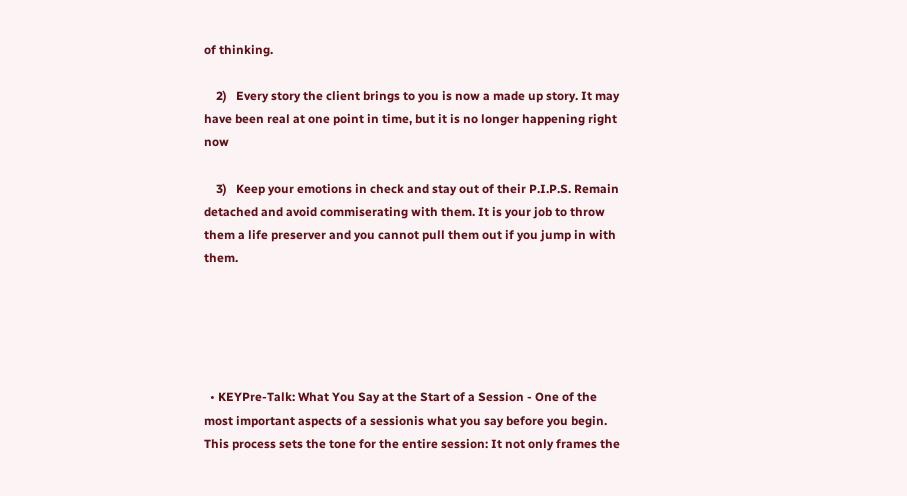of thinking.

    2)   Every story the client brings to you is now a made up story. It may have been real at one point in time, but it is no longer happening right now

    3)   Keep your emotions in check and stay out of their P.I.P.S. Remain detached and avoid commiserating with them. It is your job to throw them a life preserver and you cannot pull them out if you jump in with them.





  • KEYPre-Talk: What You Say at the Start of a Session - One of the most important aspects of a sessionis what you say before you begin. This process sets the tone for the entire session: It not only frames the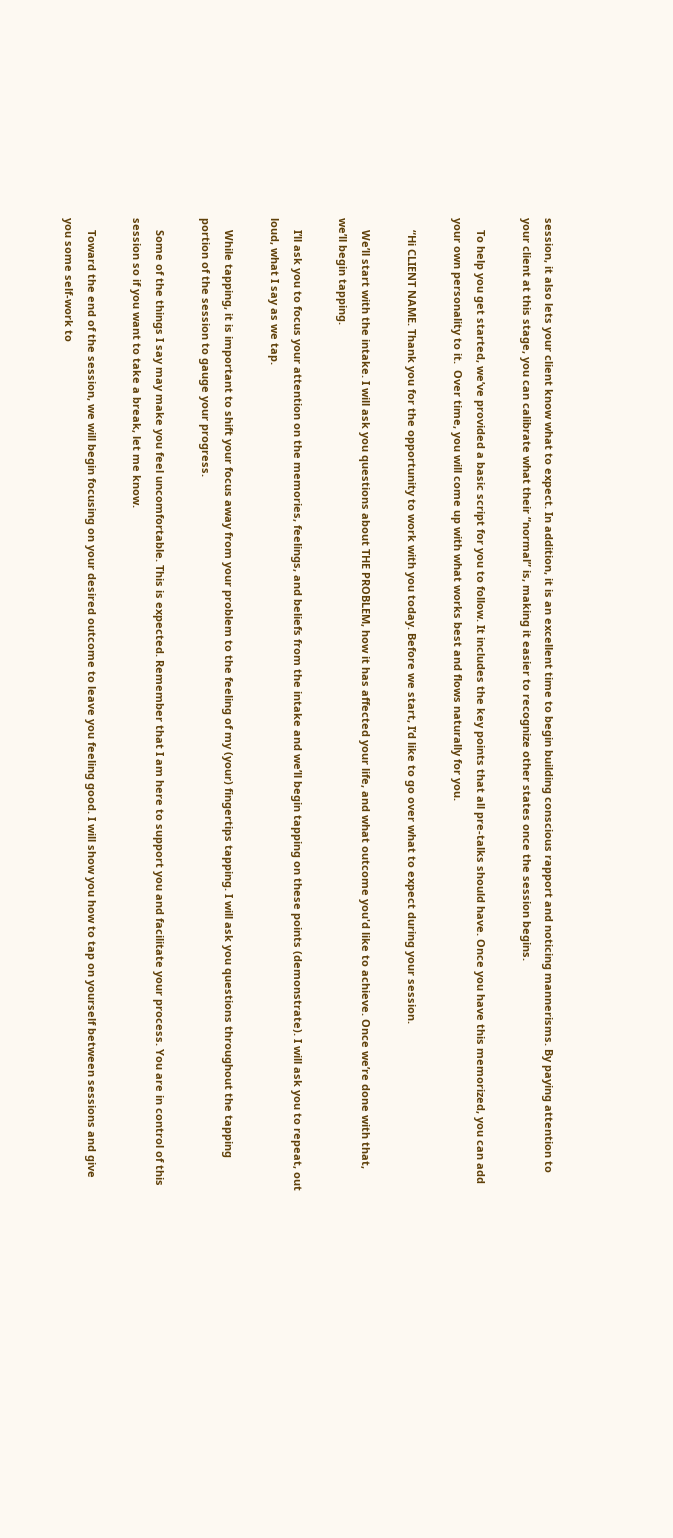session, it also lets your client know what to expect. In addition, it is an excellent time to begin building conscious rapport and noticing mannerisms. By paying attention to your client at this stage, you can calibrate what their “normal” is, making it easier to recognize other states once the session begins.

    To help you get started, we’ve provided a basic script for you to follow. It includes the key points that all pre-talks should have. Once you have this memorized, you can add your own personality to it.  Over time, you will come up with what works best and flows naturally for you.

    “Hi CLIENT NAME. Thank you for the opportunity to work with you today. Before we start, I’d like to go over what to expect during your session.

    We’ll start with the intake. I will ask you questions about THE PROBLEM, how it has affected your life, and what outcome you'd like to achieve. Once we’re done with that, we’ll begin tapping.

    I’ll ask you to focus your attention on the memories, feelings, and beliefs from the intake and we’ll begin tapping on these points (demonstrate). I will ask you to repeat, out loud, what I say as we tap.

    While tapping, it is important to shift your focus away from your problem to the feeling of my (your) fingertips tapping. I will ask you questions throughout the tapping portion of the session to gauge your progress.

    Some of the things I say may make you feel uncomfortable. This is expected. Remember that I am here to support you and facilitate your process. You are in control of this session so if you want to take a break, let me know.

    Toward the end of the session, we will begin focusing on your desired outcome to leave you feeling good. I will show you how to tap on yourself between sessions and give you some self-work to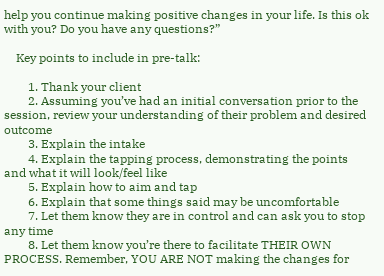help you continue making positive changes in your life. Is this ok with you? Do you have any questions?”

    Key points to include in pre-talk:

        1. Thank your client
        2. Assuming you’ve had an initial conversation prior to the session, review your understanding of their problem and desired outcome
        3. Explain the intake
        4. Explain the tapping process, demonstrating the points and what it will look/feel like
        5. Explain how to aim and tap
        6. Explain that some things said may be uncomfortable
        7. Let them know they are in control and can ask you to stop any time
        8. Let them know you’re there to facilitate THEIR OWN PROCESS. Remember, YOU ARE NOT making the changes for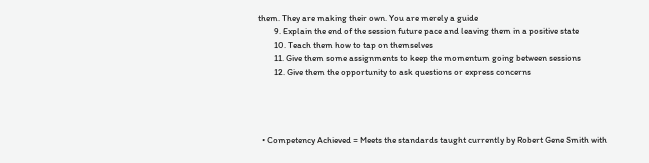them. They are making their own. You are merely a guide
        9. Explain the end of the session future pace and leaving them in a positive state
        10. Teach them how to tap on themselves
        11. Give them some assignments to keep the momentum going between sessions
        12. Give them the opportunity to ask questions or express concerns




  • Competency Achieved = Meets the standards taught currently by Robert Gene Smith with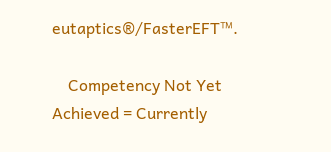eutaptics®/FasterEFT™.

    Competency Not Yet Achieved = Currently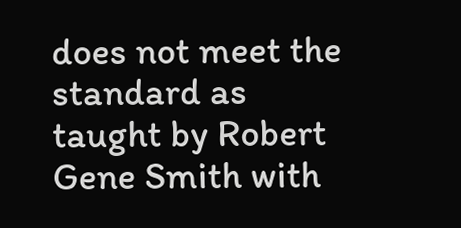does not meet the standard as taught by Robert Gene Smith with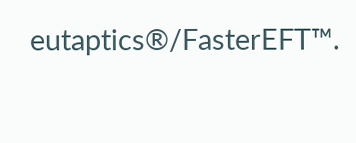eutaptics®/FasterEFT™.